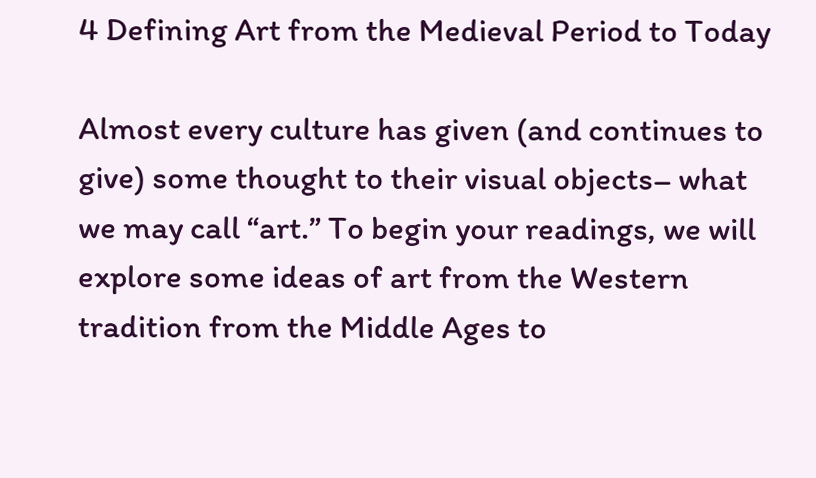4 Defining Art from the Medieval Period to Today

Almost every culture has given (and continues to give) some thought to their visual objects– what we may call “art.” To begin your readings, we will explore some ideas of art from the Western tradition from the Middle Ages to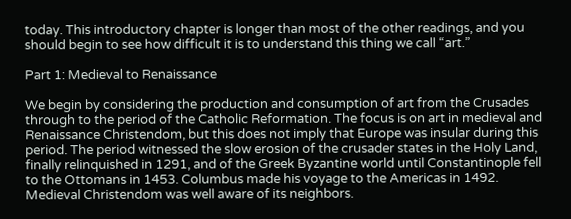today. This introductory chapter is longer than most of the other readings, and you should begin to see how difficult it is to understand this thing we call “art.”

Part 1: Medieval to Renaissance

We begin by considering the production and consumption of art from the Crusades through to the period of the Catholic Reformation. The focus is on art in medieval and Renaissance Christendom, but this does not imply that Europe was insular during this period. The period witnessed the slow erosion of the crusader states in the Holy Land, finally relinquished in 1291, and of the Greek Byzantine world until Constantinople fell to the Ottomans in 1453. Columbus made his voyage to the Americas in 1492. Medieval Christendom was well aware of its neighbors.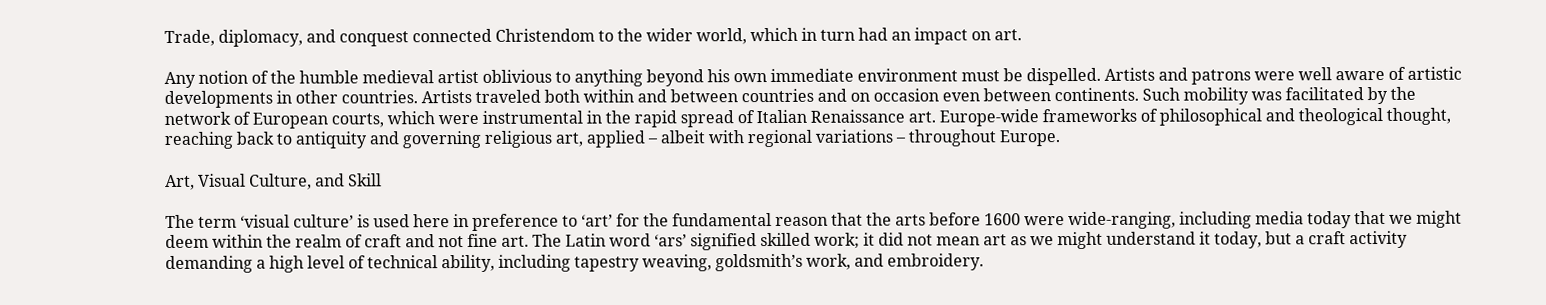Trade, diplomacy, and conquest connected Christendom to the wider world, which in turn had an impact on art.

Any notion of the humble medieval artist oblivious to anything beyond his own immediate environment must be dispelled. Artists and patrons were well aware of artistic developments in other countries. Artists traveled both within and between countries and on occasion even between continents. Such mobility was facilitated by the network of European courts, which were instrumental in the rapid spread of Italian Renaissance art. Europe-wide frameworks of philosophical and theological thought, reaching back to antiquity and governing religious art, applied – albeit with regional variations – throughout Europe.

Art, Visual Culture, and Skill

The term ‘visual culture’ is used here in preference to ‘art’ for the fundamental reason that the arts before 1600 were wide-ranging, including media today that we might deem within the realm of craft and not fine art. The Latin word ‘ars’ signified skilled work; it did not mean art as we might understand it today, but a craft activity demanding a high level of technical ability, including tapestry weaving, goldsmith’s work, and embroidery.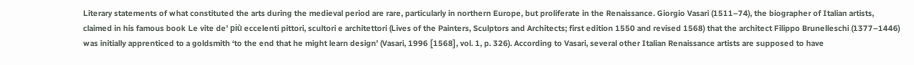Literary statements of what constituted the arts during the medieval period are rare, particularly in northern Europe, but proliferate in the Renaissance. Giorgio Vasari (1511–74), the biographer of Italian artists, claimed in his famous book Le vite de’ più eccelenti pittori, scultori e architettori (Lives of the Painters, Sculptors and Architects; first edition 1550 and revised 1568) that the architect Filippo Brunelleschi (1377–1446) was initially apprenticed to a goldsmith ‘to the end that he might learn design’ (Vasari, 1996 [1568], vol. 1, p. 326). According to Vasari, several other Italian Renaissance artists are supposed to have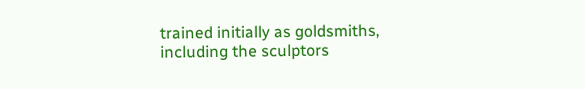trained initially as goldsmiths, including the sculptors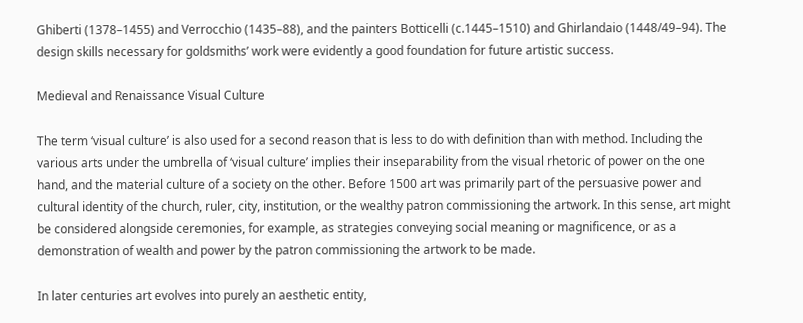Ghiberti (1378–1455) and Verrocchio (1435–88), and the painters Botticelli (c.1445–1510) and Ghirlandaio (1448/49–94). The design skills necessary for goldsmiths’ work were evidently a good foundation for future artistic success.

Medieval and Renaissance Visual Culture

The term ‘visual culture’ is also used for a second reason that is less to do with definition than with method. Including the various arts under the umbrella of ‘visual culture’ implies their inseparability from the visual rhetoric of power on the one hand, and the material culture of a society on the other. Before 1500 art was primarily part of the persuasive power and cultural identity of the church, ruler, city, institution, or the wealthy patron commissioning the artwork. In this sense, art might be considered alongside ceremonies, for example, as strategies conveying social meaning or magnificence, or as a demonstration of wealth and power by the patron commissioning the artwork to be made.

In later centuries art evolves into purely an aesthetic entity,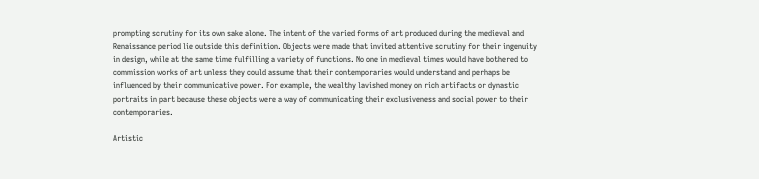prompting scrutiny for its own sake alone. The intent of the varied forms of art produced during the medieval and Renaissance period lie outside this definition. Objects were made that invited attentive scrutiny for their ingenuity in design, while at the same time fulfilling a variety of functions. No one in medieval times would have bothered to commission works of art unless they could assume that their contemporaries would understand and perhaps be influenced by their communicative power. For example, the wealthy lavished money on rich artifacts or dynastic portraits in part because these objects were a way of communicating their exclusiveness and social power to their contemporaries.

Artistic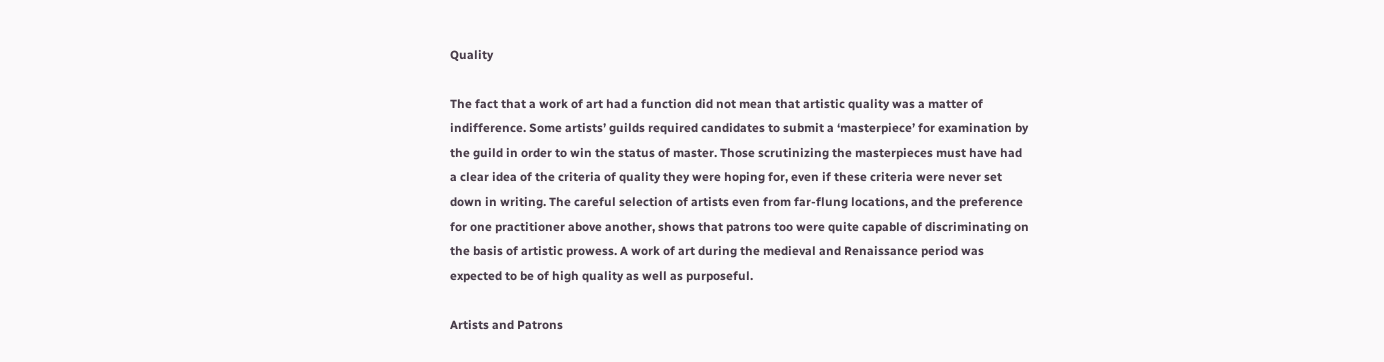Quality

The fact that a work of art had a function did not mean that artistic quality was a matter of indifference. Some artists’ guilds required candidates to submit a ‘masterpiece’ for examination by the guild in order to win the status of master. Those scrutinizing the masterpieces must have had a clear idea of the criteria of quality they were hoping for, even if these criteria were never set down in writing. The careful selection of artists even from far-flung locations, and the preference for one practitioner above another, shows that patrons too were quite capable of discriminating on the basis of artistic prowess. A work of art during the medieval and Renaissance period was expected to be of high quality as well as purposeful.

Artists and Patrons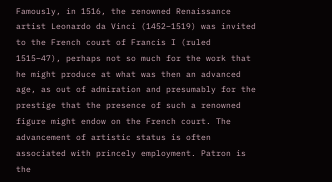Famously, in 1516, the renowned Renaissance artist Leonardo da Vinci (1452–1519) was invited to the French court of Francis I (ruled 1515–47), perhaps not so much for the work that he might produce at what was then an advanced age, as out of admiration and presumably for the prestige that the presence of such a renowned figure might endow on the French court. The advancement of artistic status is often associated with princely employment. Patron is the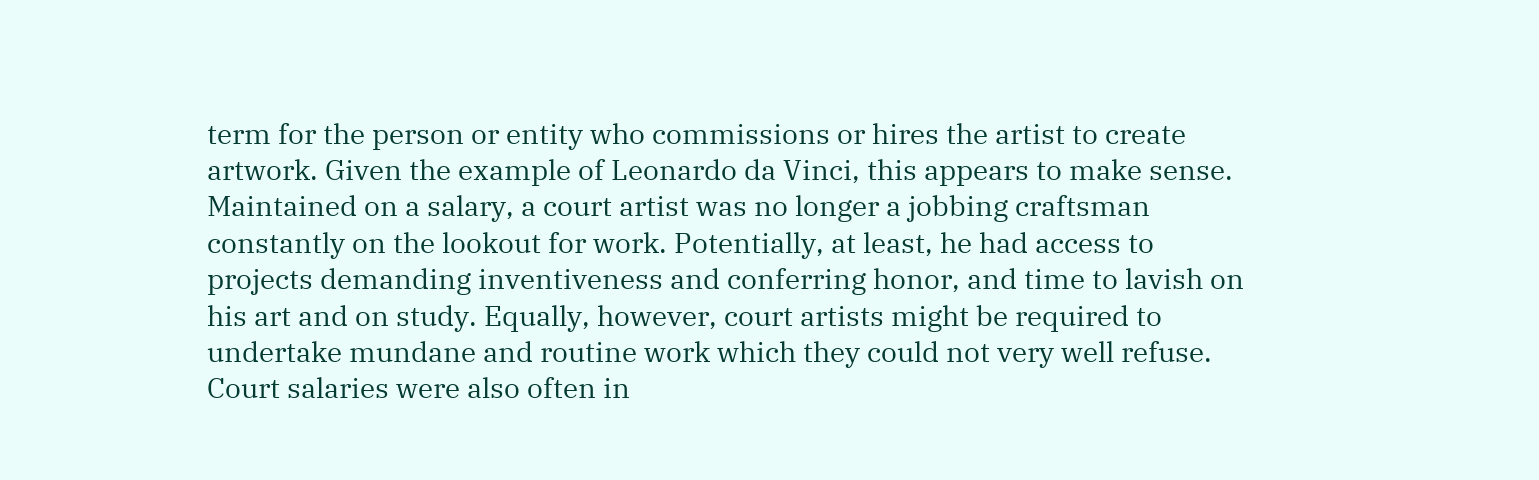term for the person or entity who commissions or hires the artist to create artwork. Given the example of Leonardo da Vinci, this appears to make sense. Maintained on a salary, a court artist was no longer a jobbing craftsman constantly on the lookout for work. Potentially, at least, he had access to projects demanding inventiveness and conferring honor, and time to lavish on his art and on study. Equally, however, court artists might be required to undertake mundane and routine work which they could not very well refuse. Court salaries were also often in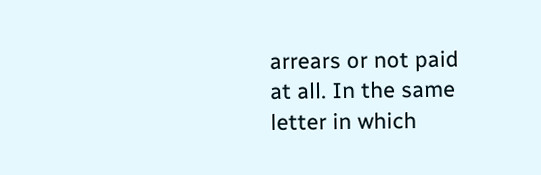arrears or not paid at all. In the same letter in which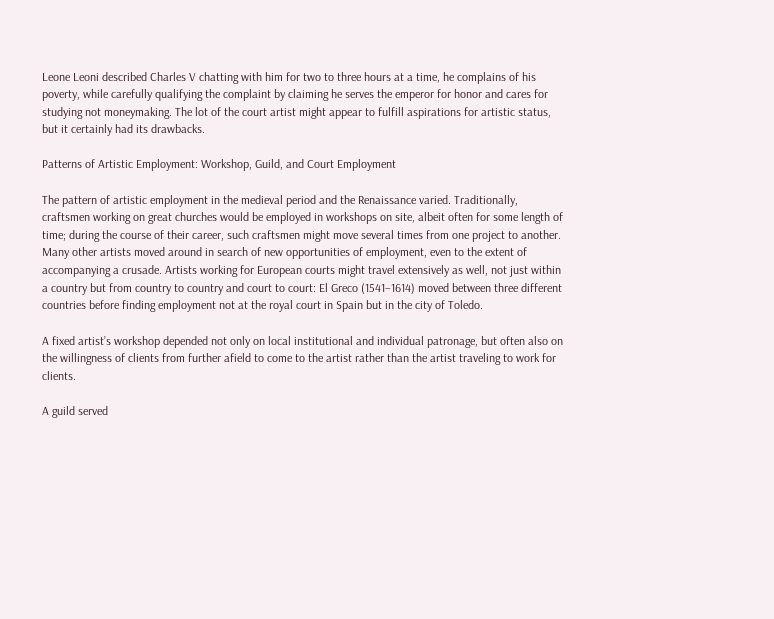Leone Leoni described Charles V chatting with him for two to three hours at a time, he complains of his poverty, while carefully qualifying the complaint by claiming he serves the emperor for honor and cares for studying not moneymaking. The lot of the court artist might appear to fulfill aspirations for artistic status, but it certainly had its drawbacks.

Patterns of Artistic Employment: Workshop, Guild, and Court Employment

The pattern of artistic employment in the medieval period and the Renaissance varied. Traditionally, craftsmen working on great churches would be employed in workshops on site, albeit often for some length of time; during the course of their career, such craftsmen might move several times from one project to another. Many other artists moved around in search of new opportunities of employment, even to the extent of accompanying a crusade. Artists working for European courts might travel extensively as well, not just within a country but from country to country and court to court: El Greco (1541–1614) moved between three different countries before finding employment not at the royal court in Spain but in the city of Toledo.

A fixed artist’s workshop depended not only on local institutional and individual patronage, but often also on the willingness of clients from further afield to come to the artist rather than the artist traveling to work for clients.

A guild served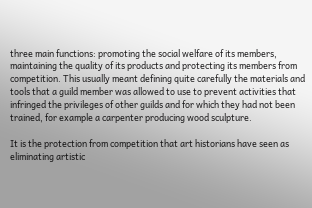three main functions: promoting the social welfare of its members, maintaining the quality of its products and protecting its members from competition. This usually meant defining quite carefully the materials and tools that a guild member was allowed to use to prevent activities that infringed the privileges of other guilds and for which they had not been trained, for example a carpenter producing wood sculpture.

It is the protection from competition that art historians have seen as eliminating artistic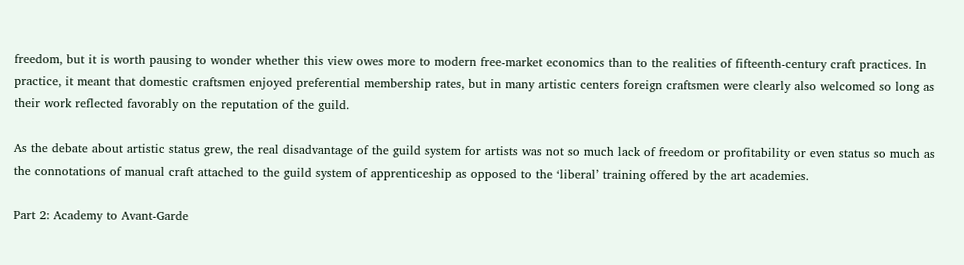freedom, but it is worth pausing to wonder whether this view owes more to modern free-market economics than to the realities of fifteenth-century craft practices. In practice, it meant that domestic craftsmen enjoyed preferential membership rates, but in many artistic centers foreign craftsmen were clearly also welcomed so long as their work reflected favorably on the reputation of the guild.

As the debate about artistic status grew, the real disadvantage of the guild system for artists was not so much lack of freedom or profitability or even status so much as the connotations of manual craft attached to the guild system of apprenticeship as opposed to the ‘liberal’ training offered by the art academies.

Part 2: Academy to Avant-Garde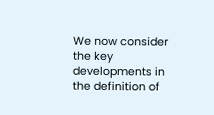We now consider the key developments in the definition of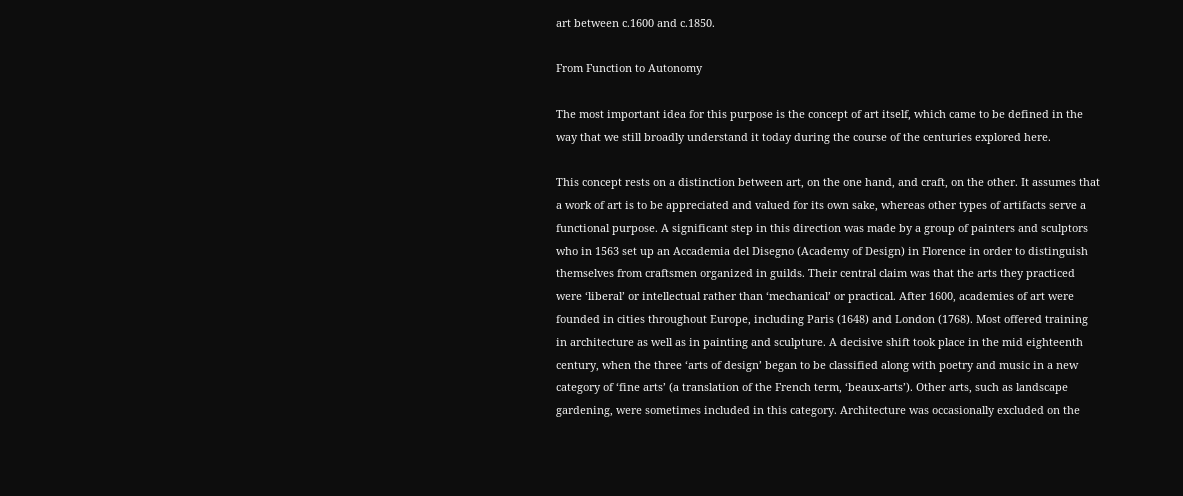art between c.1600 and c.1850.

From Function to Autonomy

The most important idea for this purpose is the concept of art itself, which came to be defined in the way that we still broadly understand it today during the course of the centuries explored here.

This concept rests on a distinction between art, on the one hand, and craft, on the other. It assumes that a work of art is to be appreciated and valued for its own sake, whereas other types of artifacts serve a functional purpose. A significant step in this direction was made by a group of painters and sculptors who in 1563 set up an Accademia del Disegno (Academy of Design) in Florence in order to distinguish themselves from craftsmen organized in guilds. Their central claim was that the arts they practiced were ‘liberal’ or intellectual rather than ‘mechanical’ or practical. After 1600, academies of art were founded in cities throughout Europe, including Paris (1648) and London (1768). Most offered training in architecture as well as in painting and sculpture. A decisive shift took place in the mid eighteenth century, when the three ‘arts of design’ began to be classified along with poetry and music in a new category of ‘fine arts’ (a translation of the French term, ‘beaux-arts’). Other arts, such as landscape gardening, were sometimes included in this category. Architecture was occasionally excluded on the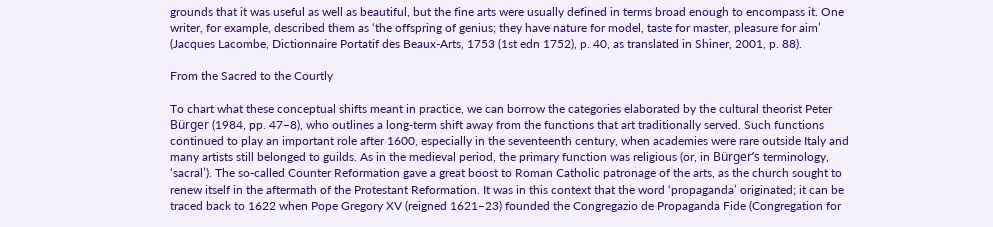grounds that it was useful as well as beautiful, but the fine arts were usually defined in terms broad enough to encompass it. One writer, for example, described them as ‘the offspring of genius; they have nature for model, taste for master, pleasure for aim’ (Jacques Lacombe, Dictionnaire Portatif des Beaux-Arts, 1753 (1st edn 1752), p. 40, as translated in Shiner, 2001, p. 88).

From the Sacred to the Courtly

To chart what these conceptual shifts meant in practice, we can borrow the categories elaborated by the cultural theorist Peter Bürger (1984, pp. 47–8), who outlines a long-term shift away from the functions that art traditionally served. Such functions continued to play an important role after 1600, especially in the seventeenth century, when academies were rare outside Italy and many artists still belonged to guilds. As in the medieval period, the primary function was religious (or, in Bürger’s terminology, ‘sacral’). The so-called Counter Reformation gave a great boost to Roman Catholic patronage of the arts, as the church sought to renew itself in the aftermath of the Protestant Reformation. It was in this context that the word ‘propaganda’ originated; it can be traced back to 1622 when Pope Gregory XV (reigned 1621–23) founded the Congregazio de Propaganda Fide (Congregation for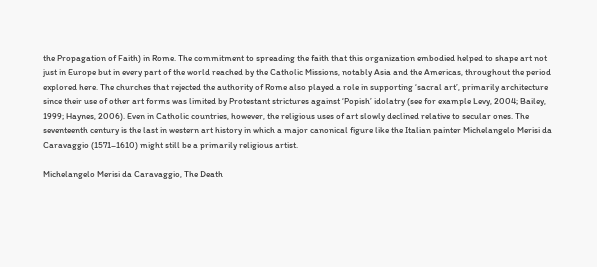the Propagation of Faith) in Rome. The commitment to spreading the faith that this organization embodied helped to shape art not just in Europe but in every part of the world reached by the Catholic Missions, notably Asia and the Americas, throughout the period explored here. The churches that rejected the authority of Rome also played a role in supporting ‘sacral art’, primarily architecture since their use of other art forms was limited by Protestant strictures against ‘Popish’ idolatry (see for example Levy, 2004; Bailey, 1999; Haynes, 2006). Even in Catholic countries, however, the religious uses of art slowly declined relative to secular ones. The seventeenth century is the last in western art history in which a major canonical figure like the Italian painter Michelangelo Merisi da Caravaggio (1571–1610) might still be a primarily religious artist.

Michelangelo Merisi da Caravaggio, The Death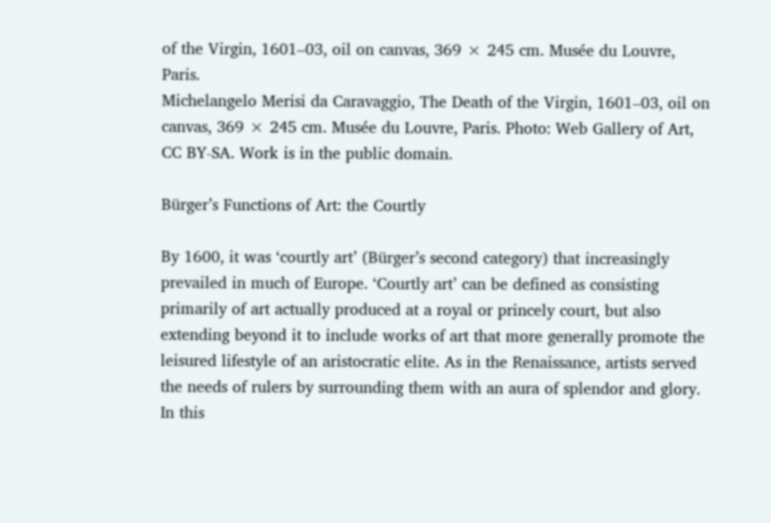of the Virgin, 1601–03, oil on canvas, 369 × 245 cm. Musée du Louvre, Paris.
Michelangelo Merisi da Caravaggio, The Death of the Virgin, 1601–03, oil on canvas, 369 × 245 cm. Musée du Louvre, Paris. Photo: Web Gallery of Art, CC BY-SA. Work is in the public domain.

Bürger’s Functions of Art: the Courtly

By 1600, it was ‘courtly art’ (Bürger’s second category) that increasingly prevailed in much of Europe. ‘Courtly art’ can be defined as consisting primarily of art actually produced at a royal or princely court, but also extending beyond it to include works of art that more generally promote the leisured lifestyle of an aristocratic elite. As in the Renaissance, artists served the needs of rulers by surrounding them with an aura of splendor and glory. In this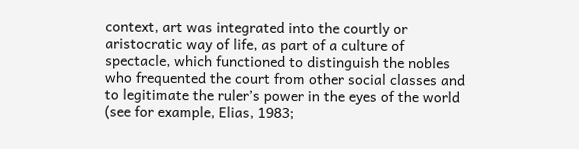context, art was integrated into the courtly or aristocratic way of life, as part of a culture of spectacle, which functioned to distinguish the nobles who frequented the court from other social classes and to legitimate the ruler’s power in the eyes of the world (see for example, Elias, 1983;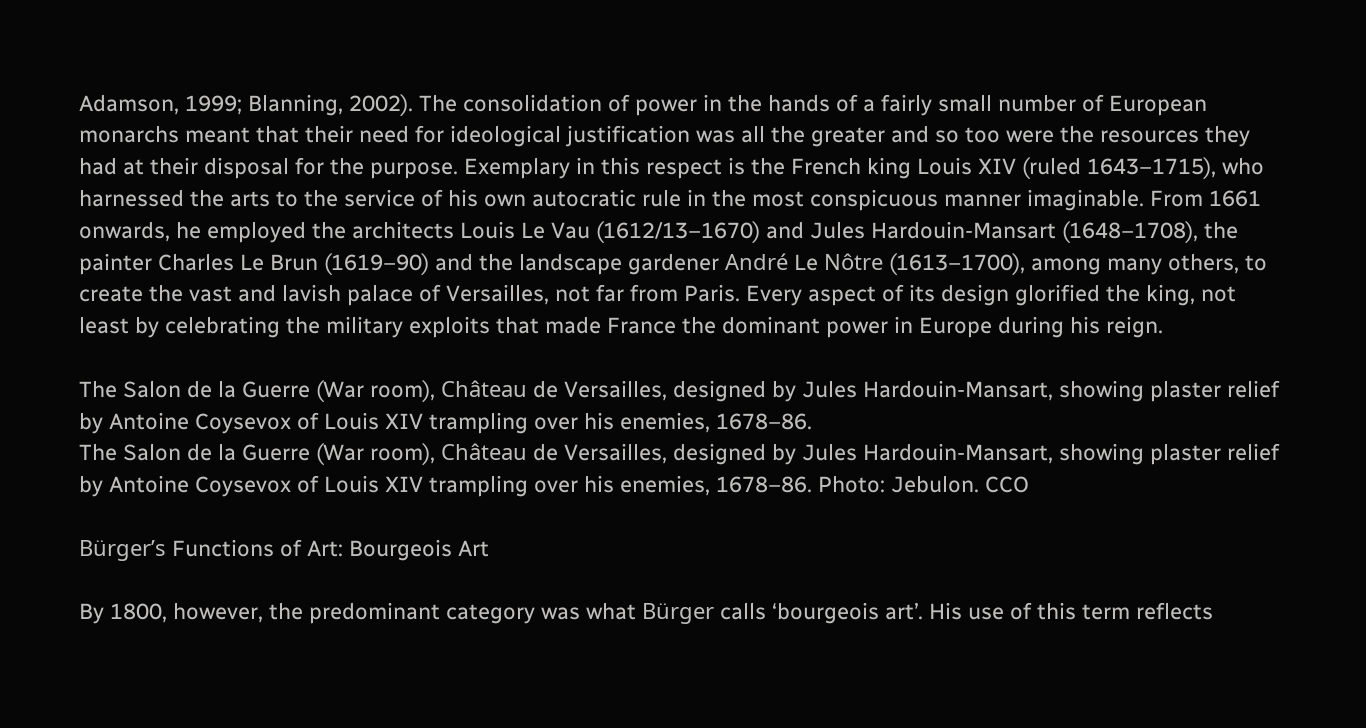Adamson, 1999; Blanning, 2002). The consolidation of power in the hands of a fairly small number of European monarchs meant that their need for ideological justification was all the greater and so too were the resources they had at their disposal for the purpose. Exemplary in this respect is the French king Louis XIV (ruled 1643–1715), who harnessed the arts to the service of his own autocratic rule in the most conspicuous manner imaginable. From 1661 onwards, he employed the architects Louis Le Vau (1612/13–1670) and Jules Hardouin-Mansart (1648–1708), the painter Charles Le Brun (1619–90) and the landscape gardener André Le Nôtre (1613–1700), among many others, to create the vast and lavish palace of Versailles, not far from Paris. Every aspect of its design glorified the king, not least by celebrating the military exploits that made France the dominant power in Europe during his reign.

The Salon de la Guerre (War room), Château de Versailles, designed by Jules Hardouin-Mansart, showing plaster relief by Antoine Coysevox of Louis XIV trampling over his enemies, 1678–86.
The Salon de la Guerre (War room), Château de Versailles, designed by Jules Hardouin-Mansart, showing plaster relief by Antoine Coysevox of Louis XIV trampling over his enemies, 1678–86. Photo: Jebulon. CCO

Bürger’s Functions of Art: Bourgeois Art

By 1800, however, the predominant category was what Bürger calls ‘bourgeois art’. His use of this term reflects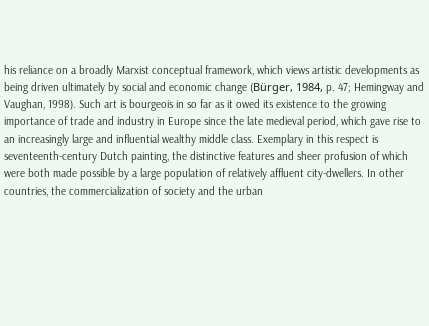his reliance on a broadly Marxist conceptual framework, which views artistic developments as being driven ultimately by social and economic change (Bürger, 1984, p. 47; Hemingway and Vaughan, 1998). Such art is bourgeois in so far as it owed its existence to the growing importance of trade and industry in Europe since the late medieval period, which gave rise to an increasingly large and influential wealthy middle class. Exemplary in this respect is seventeenth-century Dutch painting, the distinctive features and sheer profusion of which were both made possible by a large population of relatively affluent city-dwellers. In other countries, the commercialization of society and the urban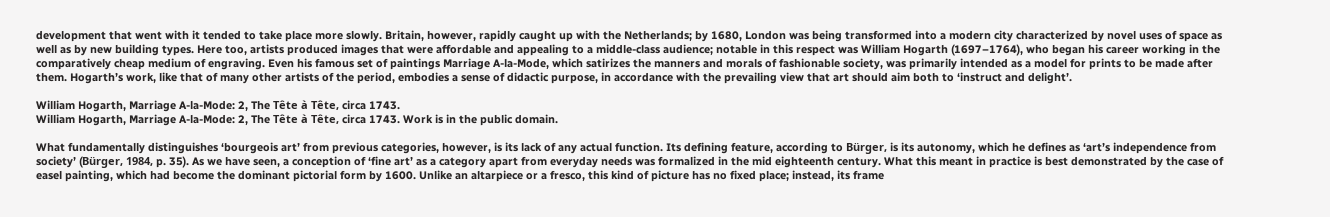development that went with it tended to take place more slowly. Britain, however, rapidly caught up with the Netherlands; by 1680, London was being transformed into a modern city characterized by novel uses of space as well as by new building types. Here too, artists produced images that were affordable and appealing to a middle-class audience; notable in this respect was William Hogarth (1697–1764), who began his career working in the comparatively cheap medium of engraving. Even his famous set of paintings Marriage A-la-Mode, which satirizes the manners and morals of fashionable society, was primarily intended as a model for prints to be made after them. Hogarth’s work, like that of many other artists of the period, embodies a sense of didactic purpose, in accordance with the prevailing view that art should aim both to ‘instruct and delight’.

William Hogarth, Marriage A-la-Mode: 2, The Tête à Tête, circa 1743.
William Hogarth, Marriage A-la-Mode: 2, The Tête à Tête, circa 1743. Work is in the public domain.

What fundamentally distinguishes ‘bourgeois art’ from previous categories, however, is its lack of any actual function. Its defining feature, according to Bürger, is its autonomy, which he defines as ‘art’s independence from society’ (Bürger, 1984, p. 35). As we have seen, a conception of ‘fine art’ as a category apart from everyday needs was formalized in the mid eighteenth century. What this meant in practice is best demonstrated by the case of easel painting, which had become the dominant pictorial form by 1600. Unlike an altarpiece or a fresco, this kind of picture has no fixed place; instead, its frame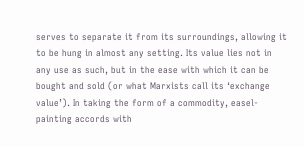serves to separate it from its surroundings, allowing it to be hung in almost any setting. Its value lies not in any use as such, but in the ease with which it can be bought and sold (or what Marxists call its ‘exchange value’). In taking the form of a commodity, easel-painting accords with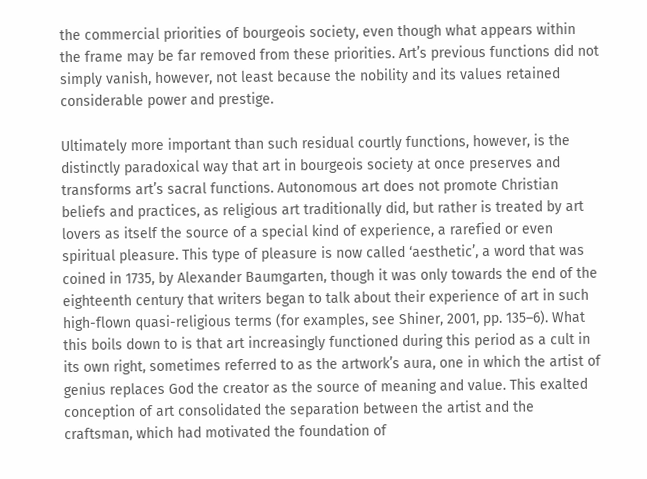the commercial priorities of bourgeois society, even though what appears within the frame may be far removed from these priorities. Art’s previous functions did not simply vanish, however, not least because the nobility and its values retained considerable power and prestige.

Ultimately more important than such residual courtly functions, however, is the distinctly paradoxical way that art in bourgeois society at once preserves and transforms art’s sacral functions. Autonomous art does not promote Christian beliefs and practices, as religious art traditionally did, but rather is treated by art lovers as itself the source of a special kind of experience, a rarefied or even spiritual pleasure. This type of pleasure is now called ‘aesthetic’, a word that was coined in 1735, by Alexander Baumgarten, though it was only towards the end of the eighteenth century that writers began to talk about their experience of art in such high-flown quasi-religious terms (for examples, see Shiner, 2001, pp. 135–6). What this boils down to is that art increasingly functioned during this period as a cult in its own right, sometimes referred to as the artwork’s aura, one in which the artist of genius replaces God the creator as the source of meaning and value. This exalted conception of art consolidated the separation between the artist and the craftsman, which had motivated the foundation of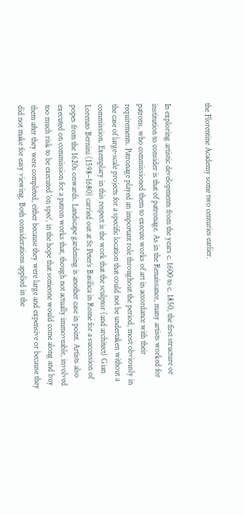the Florentine Academy some two centuries earlier.


In exploring artistic developments from the years c. 1600 to c. 1850, the first structure or institution to consider is that of patronage. As in the Renaissance, many artists worked for patrons, who commissioned them to execute works of art in accordance with their requirements. Patronage played an important role throughout the period, most obviously in the case of large-scale projects for a specific location that could not be undertaken without a commission. Exemplary in this respect is the work that the sculptor (and architect) Gian Lorenzo Bernini (1598–1680) carried out at St Peter’s Basilica in Rome for a succession of popes from the 1620s onwards. Landscape gardening is another case in point. Artists also executed on commission for a patron works that, though not actually immoveable, involved too much risk to be executed ‘on spec’, in the hope that someone would come along and buy them after they were completed, either because they were large and expensive or because they did not make for easy viewing. Both considerations applied in the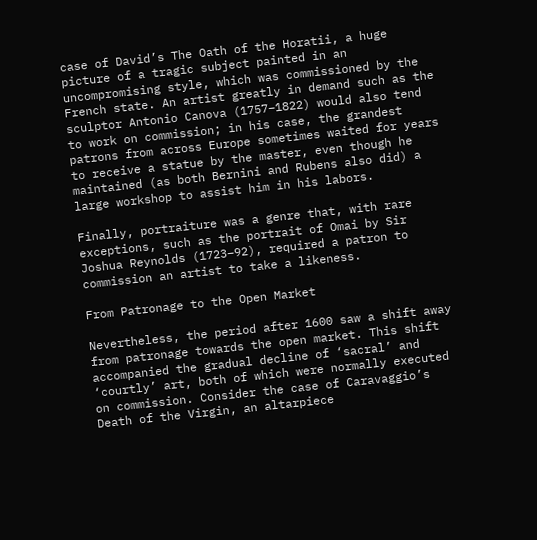case of David’s The Oath of the Horatii, a huge picture of a tragic subject painted in an uncompromising style, which was commissioned by the French state. An artist greatly in demand such as the sculptor Antonio Canova (1757–1822) would also tend to work on commission; in his case, the grandest patrons from across Europe sometimes waited for years to receive a statue by the master, even though he maintained (as both Bernini and Rubens also did) a large workshop to assist him in his labors.

Finally, portraiture was a genre that, with rare exceptions, such as the portrait of Omai by Sir Joshua Reynolds (1723–92), required a patron to commission an artist to take a likeness.

From Patronage to the Open Market

Nevertheless, the period after 1600 saw a shift away from patronage towards the open market. This shift accompanied the gradual decline of ‘sacral’ and ‘courtly’ art, both of which were normally executed on commission. Consider the case of Caravaggio’s Death of the Virgin, an altarpiece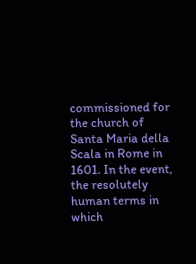commissioned for the church of Santa Maria della Scala in Rome in 1601. In the event, the resolutely human terms in which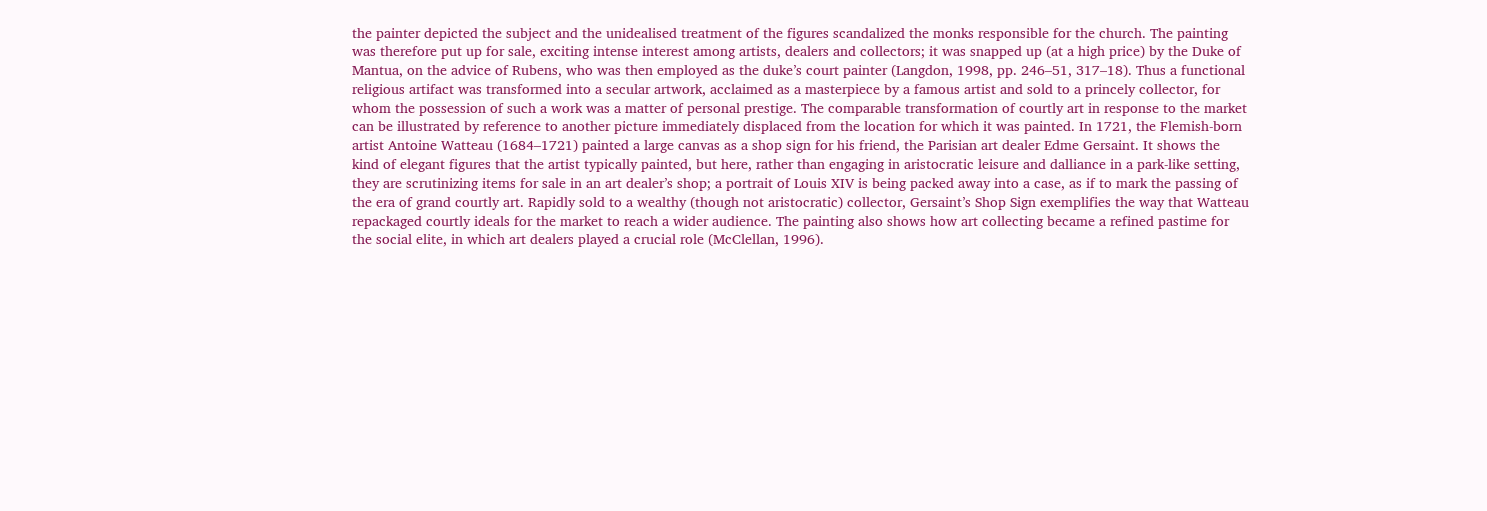the painter depicted the subject and the unidealised treatment of the figures scandalized the monks responsible for the church. The painting was therefore put up for sale, exciting intense interest among artists, dealers and collectors; it was snapped up (at a high price) by the Duke of Mantua, on the advice of Rubens, who was then employed as the duke’s court painter (Langdon, 1998, pp. 246–51, 317–18). Thus a functional religious artifact was transformed into a secular artwork, acclaimed as a masterpiece by a famous artist and sold to a princely collector, for whom the possession of such a work was a matter of personal prestige. The comparable transformation of courtly art in response to the market can be illustrated by reference to another picture immediately displaced from the location for which it was painted. In 1721, the Flemish-born artist Antoine Watteau (1684–1721) painted a large canvas as a shop sign for his friend, the Parisian art dealer Edme Gersaint. It shows the kind of elegant figures that the artist typically painted, but here, rather than engaging in aristocratic leisure and dalliance in a park-like setting, they are scrutinizing items for sale in an art dealer’s shop; a portrait of Louis XIV is being packed away into a case, as if to mark the passing of the era of grand courtly art. Rapidly sold to a wealthy (though not aristocratic) collector, Gersaint’s Shop Sign exemplifies the way that Watteau repackaged courtly ideals for the market to reach a wider audience. The painting also shows how art collecting became a refined pastime for the social elite, in which art dealers played a crucial role (McClellan, 1996).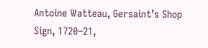Antoine Watteau, Gersaint’s Shop Sign, 1720–21,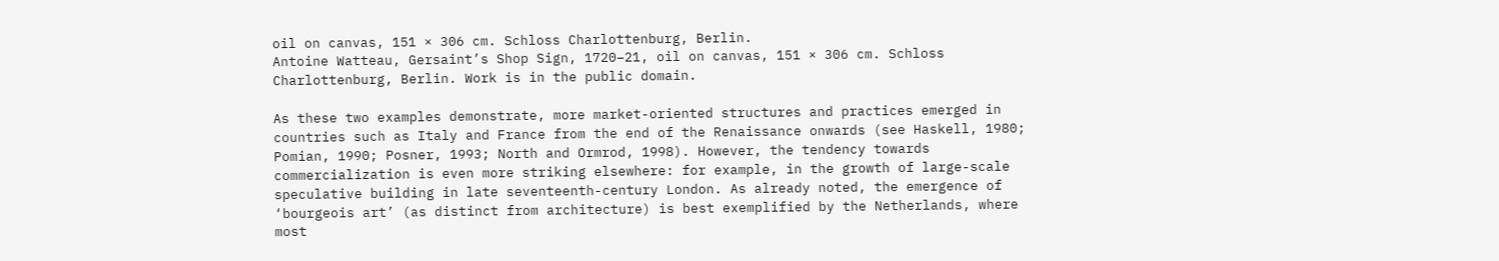oil on canvas, 151 × 306 cm. Schloss Charlottenburg, Berlin.
Antoine Watteau, Gersaint’s Shop Sign, 1720–21, oil on canvas, 151 × 306 cm. Schloss Charlottenburg, Berlin. Work is in the public domain.

As these two examples demonstrate, more market-oriented structures and practices emerged in countries such as Italy and France from the end of the Renaissance onwards (see Haskell, 1980; Pomian, 1990; Posner, 1993; North and Ormrod, 1998). However, the tendency towards commercialization is even more striking elsewhere: for example, in the growth of large-scale speculative building in late seventeenth-century London. As already noted, the emergence of ‘bourgeois art’ (as distinct from architecture) is best exemplified by the Netherlands, where most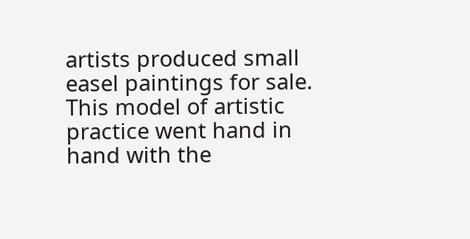artists produced small easel paintings for sale. This model of artistic practice went hand in hand with the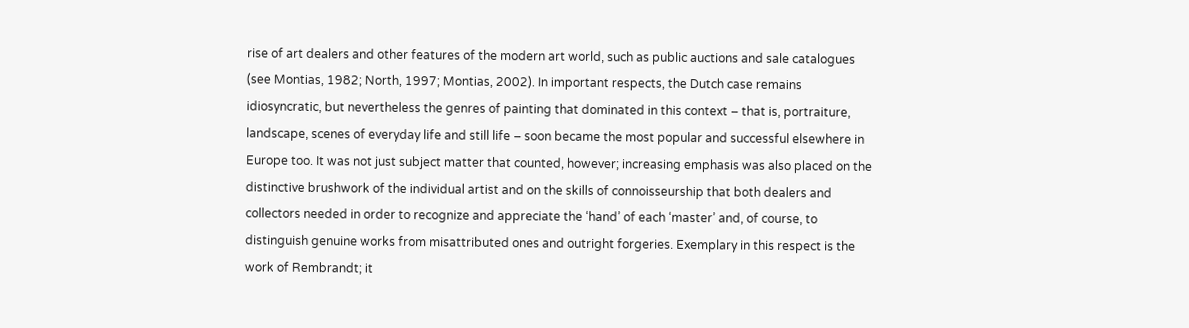rise of art dealers and other features of the modern art world, such as public auctions and sale catalogues (see Montias, 1982; North, 1997; Montias, 2002). In important respects, the Dutch case remains idiosyncratic, but nevertheless the genres of painting that dominated in this context – that is, portraiture, landscape, scenes of everyday life and still life – soon became the most popular and successful elsewhere in Europe too. It was not just subject matter that counted, however; increasing emphasis was also placed on the distinctive brushwork of the individual artist and on the skills of connoisseurship that both dealers and collectors needed in order to recognize and appreciate the ‘hand’ of each ‘master’ and, of course, to distinguish genuine works from misattributed ones and outright forgeries. Exemplary in this respect is the work of Rembrandt; it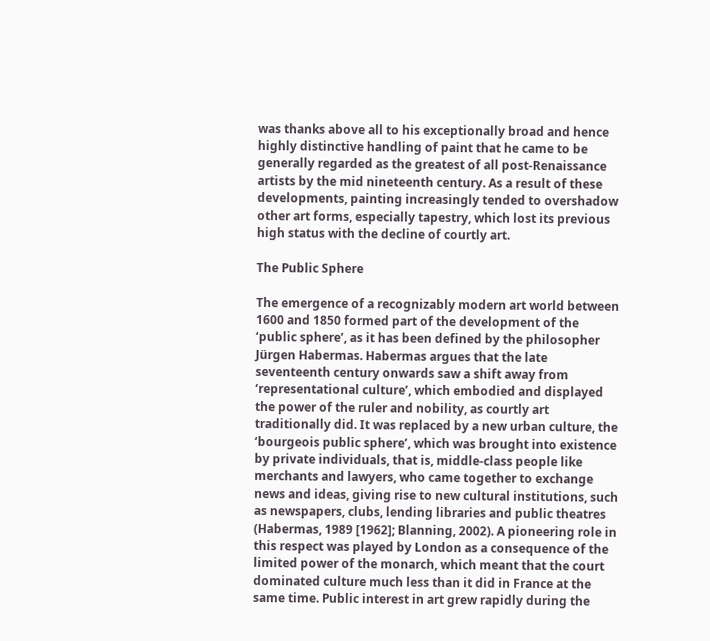was thanks above all to his exceptionally broad and hence highly distinctive handling of paint that he came to be generally regarded as the greatest of all post-Renaissance artists by the mid nineteenth century. As a result of these developments, painting increasingly tended to overshadow other art forms, especially tapestry, which lost its previous high status with the decline of courtly art.

The Public Sphere

The emergence of a recognizably modern art world between 1600 and 1850 formed part of the development of the ‘public sphere’, as it has been defined by the philosopher Jürgen Habermas. Habermas argues that the late seventeenth century onwards saw a shift away from ‘representational culture’, which embodied and displayed the power of the ruler and nobility, as courtly art traditionally did. It was replaced by a new urban culture, the ‘bourgeois public sphere’, which was brought into existence by private individuals, that is, middle-class people like merchants and lawyers, who came together to exchange news and ideas, giving rise to new cultural institutions, such as newspapers, clubs, lending libraries and public theatres (Habermas, 1989 [1962]; Blanning, 2002). A pioneering role in this respect was played by London as a consequence of the limited power of the monarch, which meant that the court dominated culture much less than it did in France at the same time. Public interest in art grew rapidly during the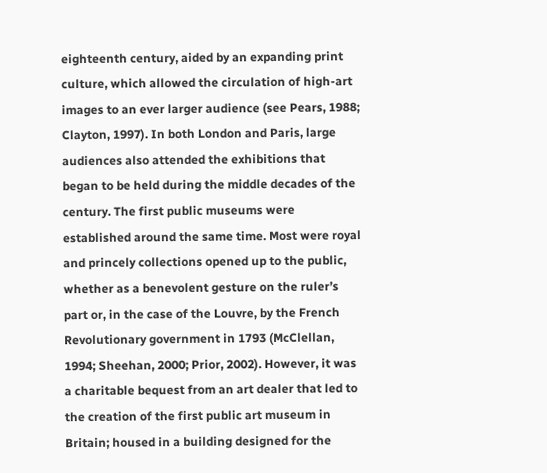eighteenth century, aided by an expanding print culture, which allowed the circulation of high-art images to an ever larger audience (see Pears, 1988; Clayton, 1997). In both London and Paris, large audiences also attended the exhibitions that began to be held during the middle decades of the century. The first public museums were established around the same time. Most were royal and princely collections opened up to the public, whether as a benevolent gesture on the ruler’s part or, in the case of the Louvre, by the French Revolutionary government in 1793 (McClellan, 1994; Sheehan, 2000; Prior, 2002). However, it was a charitable bequest from an art dealer that led to the creation of the first public art museum in Britain; housed in a building designed for the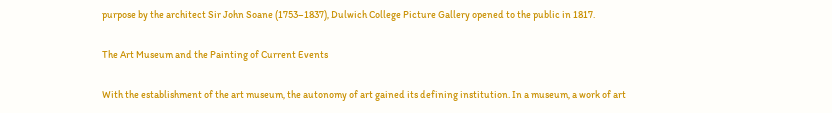purpose by the architect Sir John Soane (1753–1837), Dulwich College Picture Gallery opened to the public in 1817.

The Art Museum and the Painting of Current Events

With the establishment of the art museum, the autonomy of art gained its defining institution. In a museum, a work of art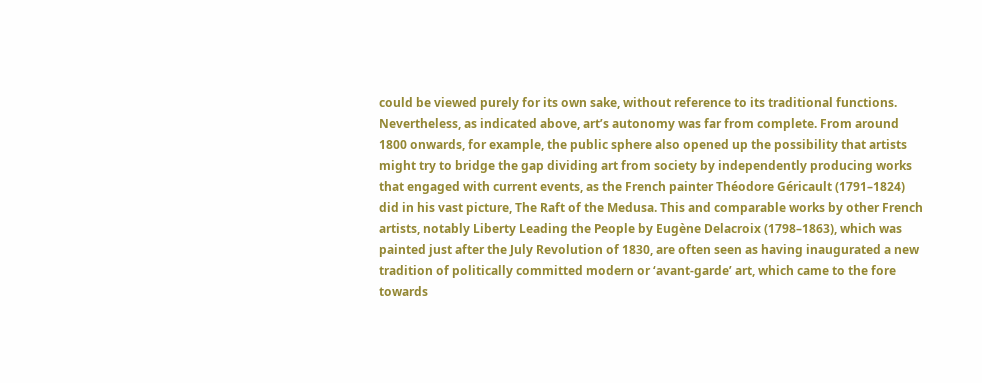could be viewed purely for its own sake, without reference to its traditional functions. Nevertheless, as indicated above, art’s autonomy was far from complete. From around 1800 onwards, for example, the public sphere also opened up the possibility that artists might try to bridge the gap dividing art from society by independently producing works that engaged with current events, as the French painter Théodore Géricault (1791–1824) did in his vast picture, The Raft of the Medusa. This and comparable works by other French artists, notably Liberty Leading the People by Eugène Delacroix (1798–1863), which was painted just after the July Revolution of 1830, are often seen as having inaugurated a new tradition of politically committed modern or ‘avant-garde’ art, which came to the fore towards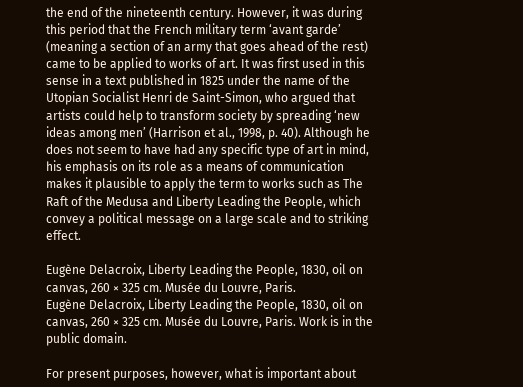the end of the nineteenth century. However, it was during this period that the French military term ‘avant garde’ (meaning a section of an army that goes ahead of the rest) came to be applied to works of art. It was first used in this sense in a text published in 1825 under the name of the Utopian Socialist Henri de Saint-Simon, who argued that artists could help to transform society by spreading ‘new ideas among men’ (Harrison et al., 1998, p. 40). Although he does not seem to have had any specific type of art in mind, his emphasis on its role as a means of communication makes it plausible to apply the term to works such as The Raft of the Medusa and Liberty Leading the People, which convey a political message on a large scale and to striking effect.

Eugène Delacroix, Liberty Leading the People, 1830, oil on canvas, 260 × 325 cm. Musée du Louvre, Paris.
Eugène Delacroix, Liberty Leading the People, 1830, oil on canvas, 260 × 325 cm. Musée du Louvre, Paris. Work is in the public domain.

For present purposes, however, what is important about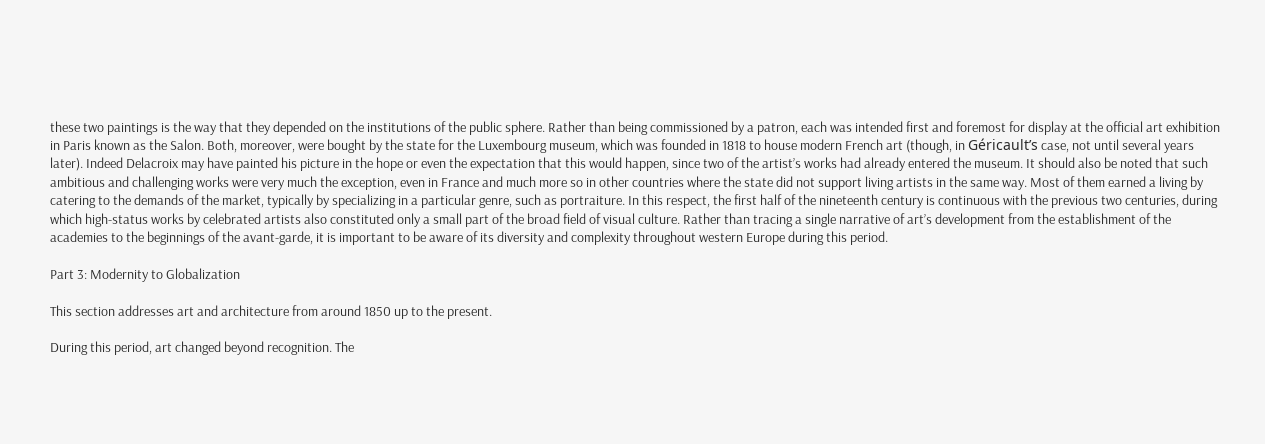these two paintings is the way that they depended on the institutions of the public sphere. Rather than being commissioned by a patron, each was intended first and foremost for display at the official art exhibition in Paris known as the Salon. Both, moreover, were bought by the state for the Luxembourg museum, which was founded in 1818 to house modern French art (though, in Géricault’s case, not until several years later). Indeed Delacroix may have painted his picture in the hope or even the expectation that this would happen, since two of the artist’s works had already entered the museum. It should also be noted that such ambitious and challenging works were very much the exception, even in France and much more so in other countries where the state did not support living artists in the same way. Most of them earned a living by catering to the demands of the market, typically by specializing in a particular genre, such as portraiture. In this respect, the first half of the nineteenth century is continuous with the previous two centuries, during which high-status works by celebrated artists also constituted only a small part of the broad field of visual culture. Rather than tracing a single narrative of art’s development from the establishment of the academies to the beginnings of the avant-garde, it is important to be aware of its diversity and complexity throughout western Europe during this period.

Part 3: Modernity to Globalization

This section addresses art and architecture from around 1850 up to the present.

During this period, art changed beyond recognition. The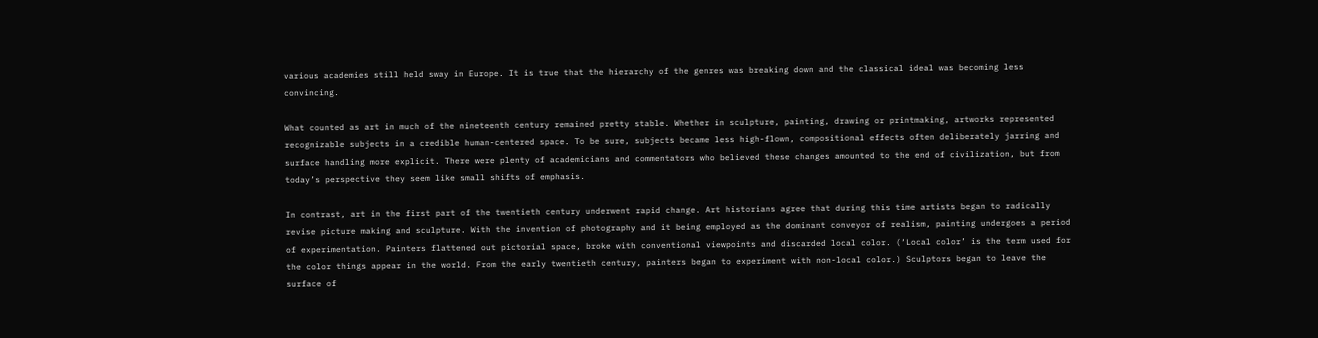various academies still held sway in Europe. It is true that the hierarchy of the genres was breaking down and the classical ideal was becoming less convincing.

What counted as art in much of the nineteenth century remained pretty stable. Whether in sculpture, painting, drawing or printmaking, artworks represented recognizable subjects in a credible human-centered space. To be sure, subjects became less high-flown, compositional effects often deliberately jarring and surface handling more explicit. There were plenty of academicians and commentators who believed these changes amounted to the end of civilization, but from today’s perspective they seem like small shifts of emphasis.

In contrast, art in the first part of the twentieth century underwent rapid change. Art historians agree that during this time artists began to radically revise picture making and sculpture. With the invention of photography and it being employed as the dominant conveyor of realism, painting undergoes a period of experimentation. Painters flattened out pictorial space, broke with conventional viewpoints and discarded local color. (‘Local color’ is the term used for the color things appear in the world. From the early twentieth century, painters began to experiment with non-local color.) Sculptors began to leave the surface of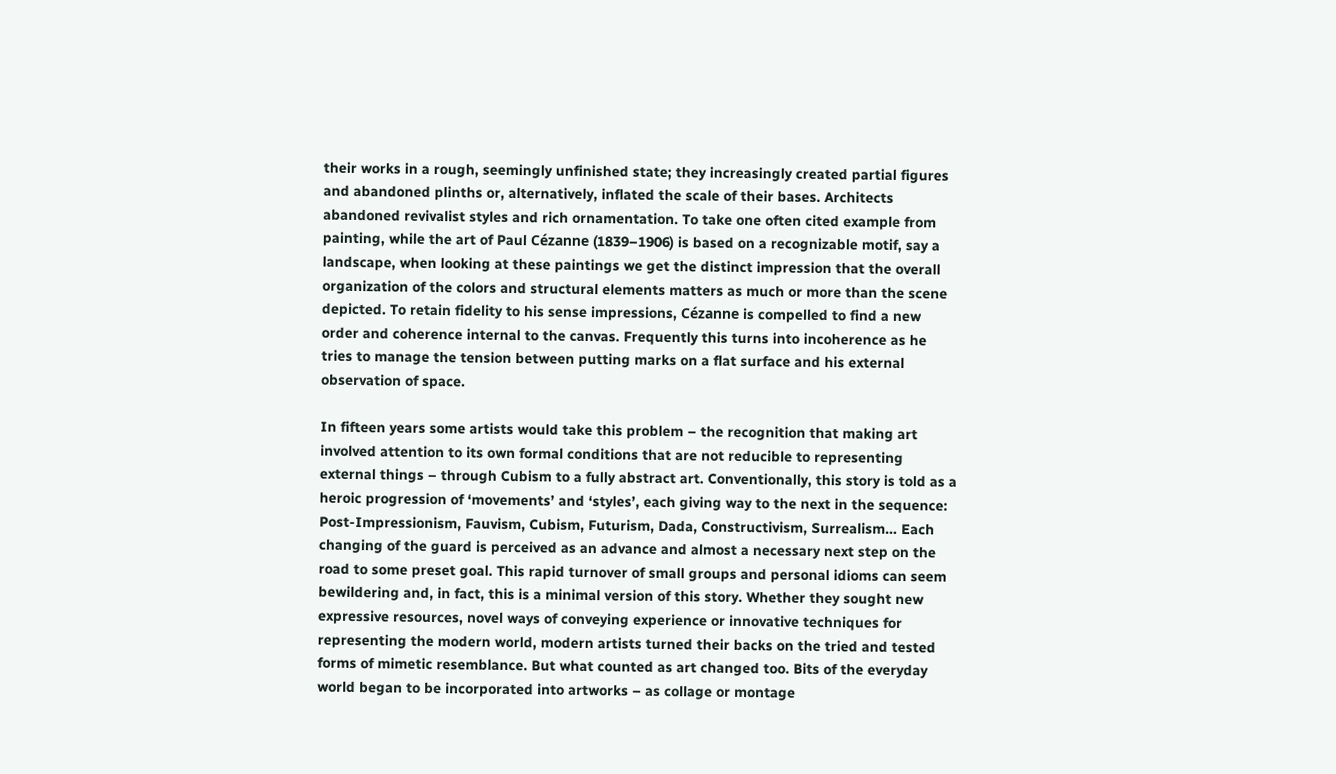their works in a rough, seemingly unfinished state; they increasingly created partial figures and abandoned plinths or, alternatively, inflated the scale of their bases. Architects abandoned revivalist styles and rich ornamentation. To take one often cited example from painting, while the art of Paul Cézanne (1839–1906) is based on a recognizable motif, say a landscape, when looking at these paintings we get the distinct impression that the overall organization of the colors and structural elements matters as much or more than the scene depicted. To retain fidelity to his sense impressions, Cézanne is compelled to find a new order and coherence internal to the canvas. Frequently this turns into incoherence as he tries to manage the tension between putting marks on a flat surface and his external observation of space.

In fifteen years some artists would take this problem – the recognition that making art involved attention to its own formal conditions that are not reducible to representing external things – through Cubism to a fully abstract art. Conventionally, this story is told as a heroic progression of ‘movements’ and ‘styles’, each giving way to the next in the sequence: Post-Impressionism, Fauvism, Cubism, Futurism, Dada, Constructivism, Surrealism… Each changing of the guard is perceived as an advance and almost a necessary next step on the road to some preset goal. This rapid turnover of small groups and personal idioms can seem bewildering and, in fact, this is a minimal version of this story. Whether they sought new expressive resources, novel ways of conveying experience or innovative techniques for representing the modern world, modern artists turned their backs on the tried and tested forms of mimetic resemblance. But what counted as art changed too. Bits of the everyday world began to be incorporated into artworks – as collage or montage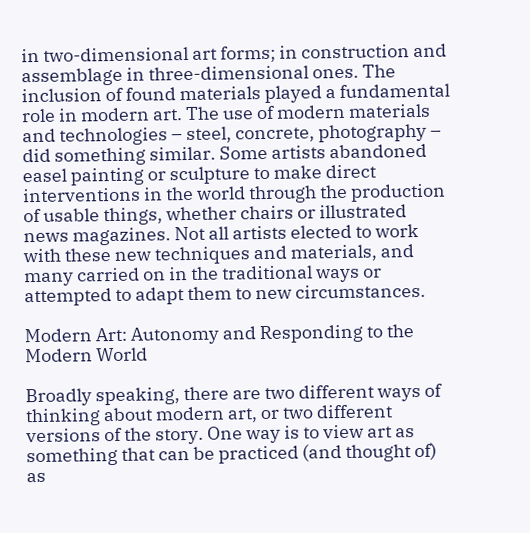in two-dimensional art forms; in construction and assemblage in three-dimensional ones. The inclusion of found materials played a fundamental role in modern art. The use of modern materials and technologies – steel, concrete, photography – did something similar. Some artists abandoned easel painting or sculpture to make direct interventions in the world through the production of usable things, whether chairs or illustrated news magazines. Not all artists elected to work with these new techniques and materials, and many carried on in the traditional ways or attempted to adapt them to new circumstances.

Modern Art: Autonomy and Responding to the Modern World

Broadly speaking, there are two different ways of thinking about modern art, or two different versions of the story. One way is to view art as something that can be practiced (and thought of) as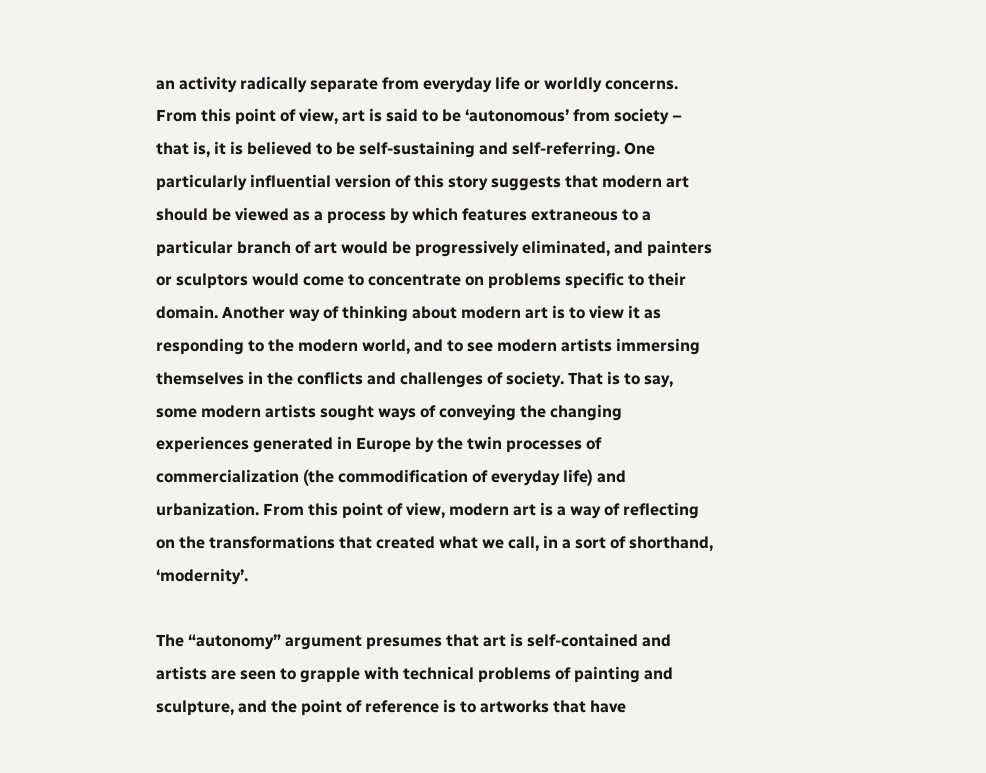an activity radically separate from everyday life or worldly concerns. From this point of view, art is said to be ‘autonomous’ from society – that is, it is believed to be self-sustaining and self-referring. One particularly influential version of this story suggests that modern art should be viewed as a process by which features extraneous to a particular branch of art would be progressively eliminated, and painters or sculptors would come to concentrate on problems specific to their domain. Another way of thinking about modern art is to view it as responding to the modern world, and to see modern artists immersing themselves in the conflicts and challenges of society. That is to say, some modern artists sought ways of conveying the changing experiences generated in Europe by the twin processes of commercialization (the commodification of everyday life) and urbanization. From this point of view, modern art is a way of reflecting on the transformations that created what we call, in a sort of shorthand, ‘modernity’.

The “autonomy” argument presumes that art is self-contained and artists are seen to grapple with technical problems of painting and sculpture, and the point of reference is to artworks that have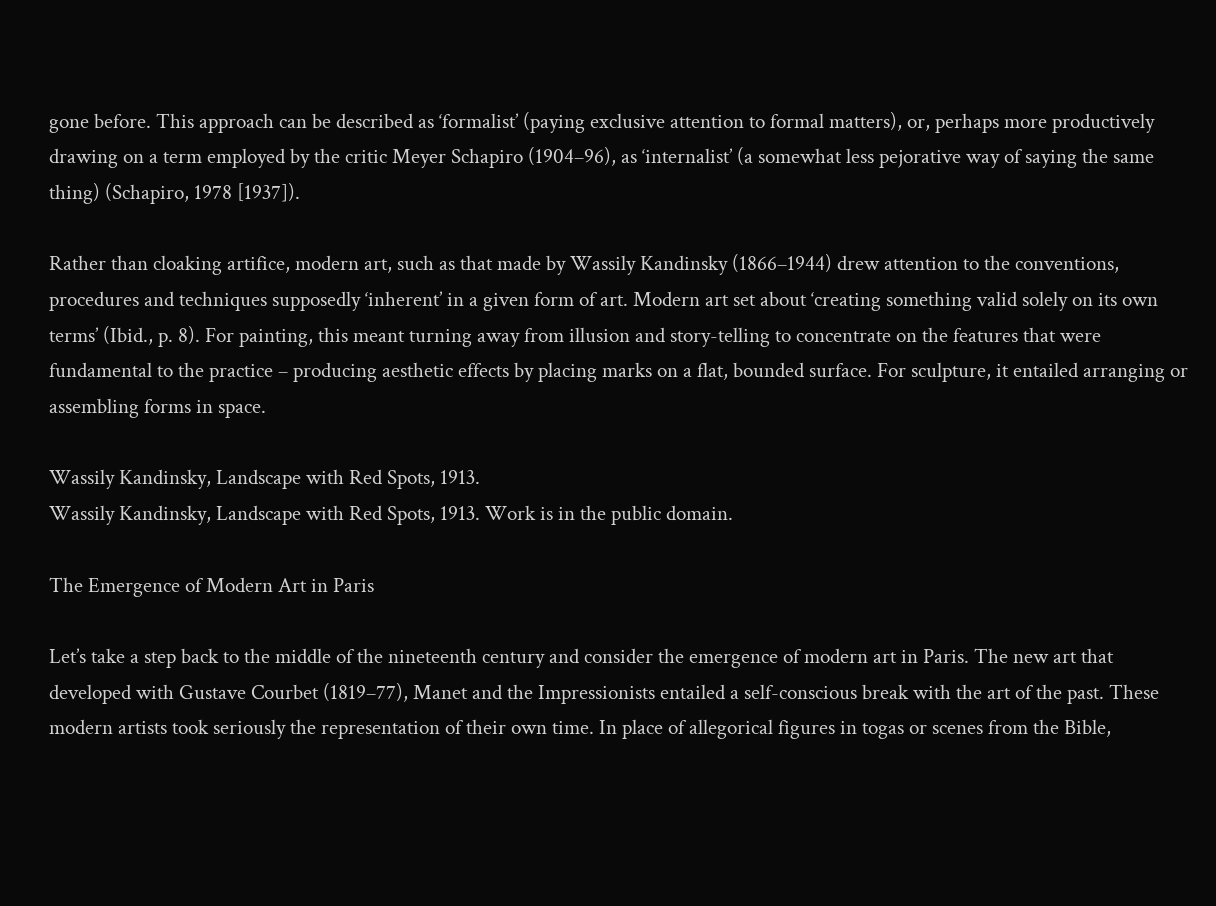gone before. This approach can be described as ‘formalist’ (paying exclusive attention to formal matters), or, perhaps more productively drawing on a term employed by the critic Meyer Schapiro (1904–96), as ‘internalist’ (a somewhat less pejorative way of saying the same thing) (Schapiro, 1978 [1937]).

Rather than cloaking artifice, modern art, such as that made by Wassily Kandinsky (1866–1944) drew attention to the conventions, procedures and techniques supposedly ‘inherent’ in a given form of art. Modern art set about ‘creating something valid solely on its own terms’ (Ibid., p. 8). For painting, this meant turning away from illusion and story-telling to concentrate on the features that were fundamental to the practice – producing aesthetic effects by placing marks on a flat, bounded surface. For sculpture, it entailed arranging or assembling forms in space.

Wassily Kandinsky, Landscape with Red Spots, 1913.
Wassily Kandinsky, Landscape with Red Spots, 1913. Work is in the public domain.

The Emergence of Modern Art in Paris

Let’s take a step back to the middle of the nineteenth century and consider the emergence of modern art in Paris. The new art that developed with Gustave Courbet (1819–77), Manet and the Impressionists entailed a self-conscious break with the art of the past. These modern artists took seriously the representation of their own time. In place of allegorical figures in togas or scenes from the Bible,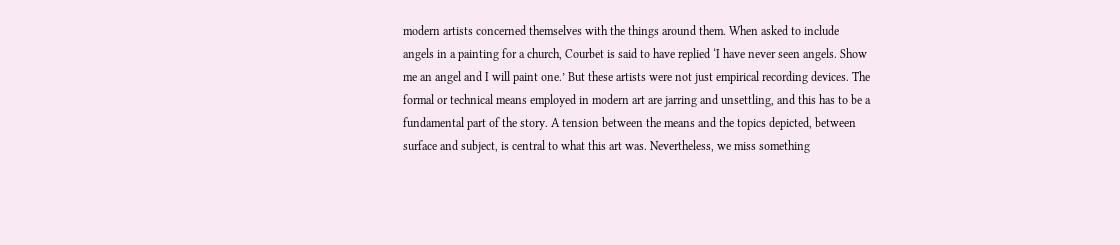modern artists concerned themselves with the things around them. When asked to include angels in a painting for a church, Courbet is said to have replied ‘I have never seen angels. Show me an angel and I will paint one.’ But these artists were not just empirical recording devices. The formal or technical means employed in modern art are jarring and unsettling, and this has to be a fundamental part of the story. A tension between the means and the topics depicted, between surface and subject, is central to what this art was. Nevertheless, we miss something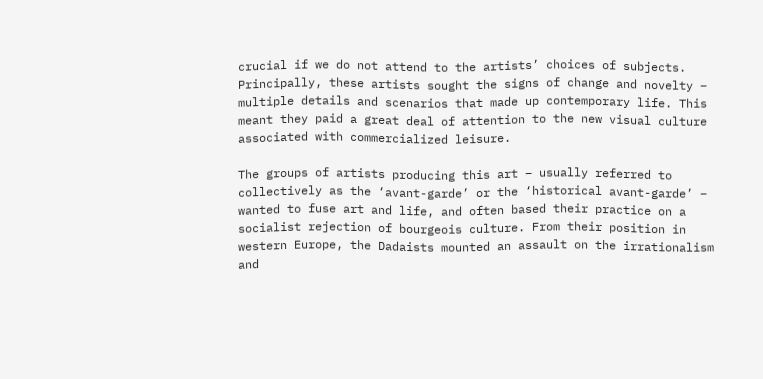crucial if we do not attend to the artists’ choices of subjects. Principally, these artists sought the signs of change and novelty – multiple details and scenarios that made up contemporary life. This meant they paid a great deal of attention to the new visual culture associated with commercialized leisure.

The groups of artists producing this art – usually referred to collectively as the ‘avant-garde’ or the ‘historical avant-garde’ – wanted to fuse art and life, and often based their practice on a socialist rejection of bourgeois culture. From their position in western Europe, the Dadaists mounted an assault on the irrationalism and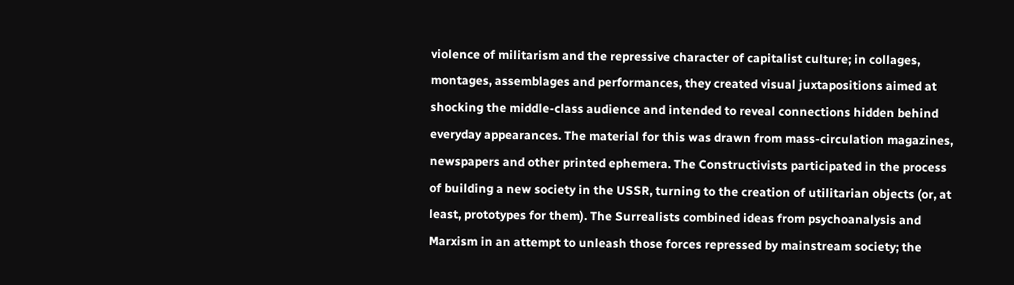violence of militarism and the repressive character of capitalist culture; in collages, montages, assemblages and performances, they created visual juxtapositions aimed at shocking the middle-class audience and intended to reveal connections hidden behind everyday appearances. The material for this was drawn from mass-circulation magazines, newspapers and other printed ephemera. The Constructivists participated in the process of building a new society in the USSR, turning to the creation of utilitarian objects (or, at least, prototypes for them). The Surrealists combined ideas from psychoanalysis and Marxism in an attempt to unleash those forces repressed by mainstream society; the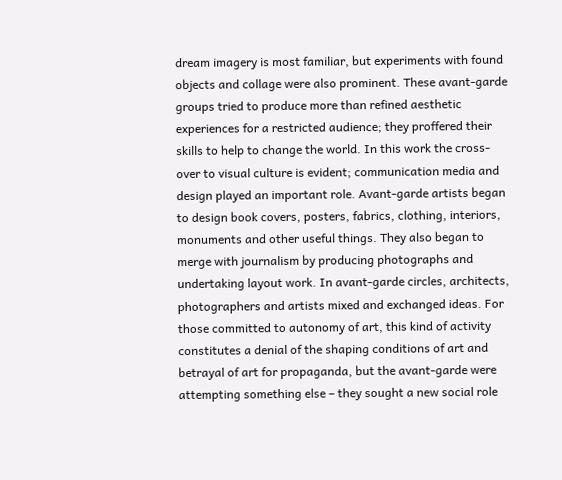dream imagery is most familiar, but experiments with found objects and collage were also prominent. These avant-garde groups tried to produce more than refined aesthetic experiences for a restricted audience; they proffered their skills to help to change the world. In this work the cross-over to visual culture is evident; communication media and design played an important role. Avant-garde artists began to design book covers, posters, fabrics, clothing, interiors, monuments and other useful things. They also began to merge with journalism by producing photographs and undertaking layout work. In avant-garde circles, architects, photographers and artists mixed and exchanged ideas. For those committed to autonomy of art, this kind of activity constitutes a denial of the shaping conditions of art and betrayal of art for propaganda, but the avant-garde were attempting something else – they sought a new social role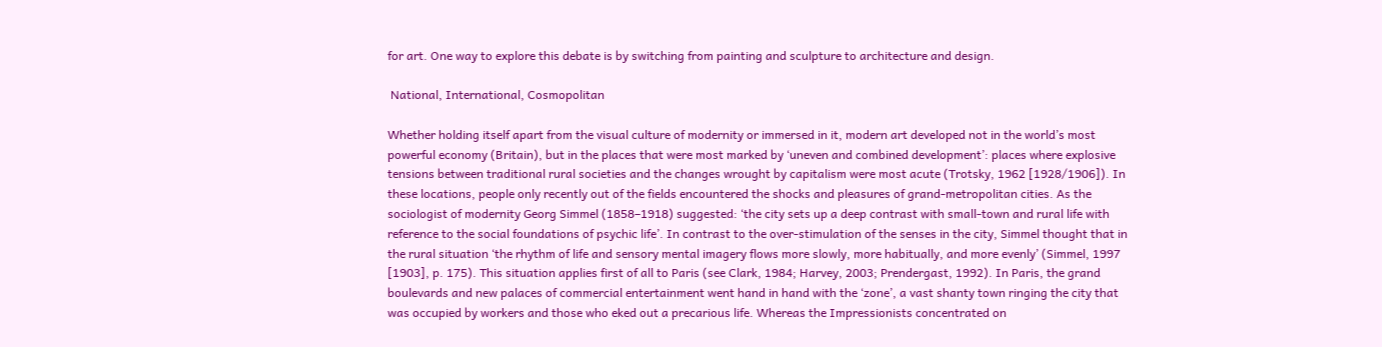for art. One way to explore this debate is by switching from painting and sculpture to architecture and design.

 National, International, Cosmopolitan

Whether holding itself apart from the visual culture of modernity or immersed in it, modern art developed not in the world’s most powerful economy (Britain), but in the places that were most marked by ‘uneven and combined development’: places where explosive tensions between traditional rural societies and the changes wrought by capitalism were most acute (Trotsky, 1962 [1928/1906]). In these locations, people only recently out of the fields encountered the shocks and pleasures of grand-metropolitan cities. As the sociologist of modernity Georg Simmel (1858–1918) suggested: ‘the city sets up a deep contrast with small-town and rural life with reference to the social foundations of psychic life’. In contrast to the over-stimulation of the senses in the city, Simmel thought that in the rural situation ‘the rhythm of life and sensory mental imagery flows more slowly, more habitually, and more evenly’ (Simmel, 1997 [1903], p. 175). This situation applies first of all to Paris (see Clark, 1984; Harvey, 2003; Prendergast, 1992). In Paris, the grand boulevards and new palaces of commercial entertainment went hand in hand with the ‘zone’, a vast shanty town ringing the city that was occupied by workers and those who eked out a precarious life. Whereas the Impressionists concentrated on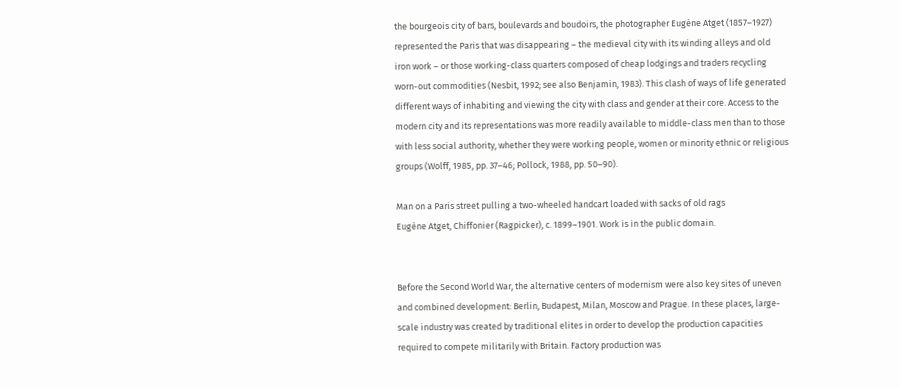the bourgeois city of bars, boulevards and boudoirs, the photographer Eugène Atget (1857–1927) represented the Paris that was disappearing – the medieval city with its winding alleys and old iron work – or those working-class quarters composed of cheap lodgings and traders recycling worn-out commodities (Nesbit, 1992; see also Benjamin, 1983). This clash of ways of life generated different ways of inhabiting and viewing the city with class and gender at their core. Access to the modern city and its representations was more readily available to middle-class men than to those with less social authority, whether they were working people, women or minority ethnic or religious groups (Wolff, 1985, pp. 37–46; Pollock, 1988, pp. 50–90).

Man on a Paris street pulling a two-wheeled handcart loaded with sacks of old rags
Eugène Atget, Chiffonier (Ragpicker), c. 1899–1901. Work is in the public domain.


Before the Second World War, the alternative centers of modernism were also key sites of uneven and combined development: Berlin, Budapest, Milan, Moscow and Prague. In these places, large-scale industry was created by traditional elites in order to develop the production capacities required to compete militarily with Britain. Factory production was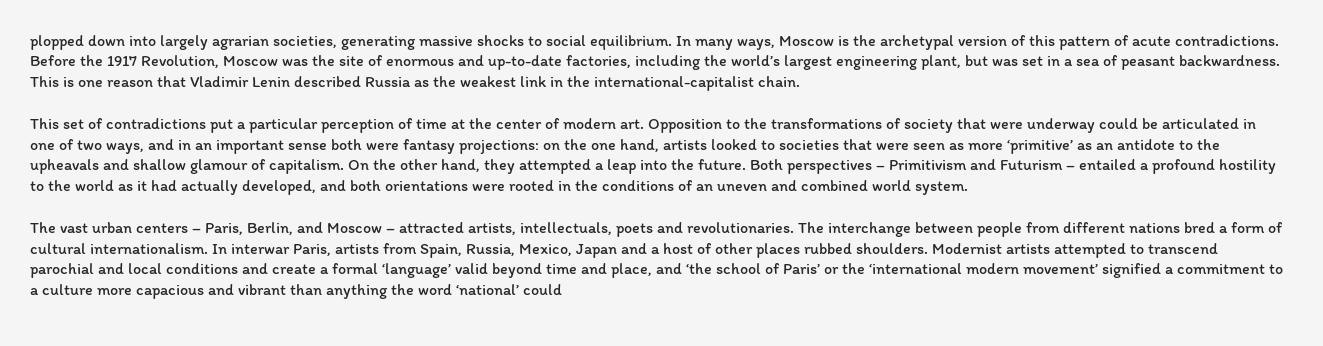plopped down into largely agrarian societies, generating massive shocks to social equilibrium. In many ways, Moscow is the archetypal version of this pattern of acute contradictions. Before the 1917 Revolution, Moscow was the site of enormous and up-to-date factories, including the world’s largest engineering plant, but was set in a sea of peasant backwardness. This is one reason that Vladimir Lenin described Russia as the weakest link in the international-capitalist chain.

This set of contradictions put a particular perception of time at the center of modern art. Opposition to the transformations of society that were underway could be articulated in one of two ways, and in an important sense both were fantasy projections: on the one hand, artists looked to societies that were seen as more ‘primitive’ as an antidote to the upheavals and shallow glamour of capitalism. On the other hand, they attempted a leap into the future. Both perspectives – Primitivism and Futurism – entailed a profound hostility to the world as it had actually developed, and both orientations were rooted in the conditions of an uneven and combined world system.

The vast urban centers – Paris, Berlin, and Moscow – attracted artists, intellectuals, poets and revolutionaries. The interchange between people from different nations bred a form of cultural internationalism. In interwar Paris, artists from Spain, Russia, Mexico, Japan and a host of other places rubbed shoulders. Modernist artists attempted to transcend parochial and local conditions and create a formal ‘language’ valid beyond time and place, and ‘the school of Paris’ or the ‘international modern movement’ signified a commitment to a culture more capacious and vibrant than anything the word ‘national’ could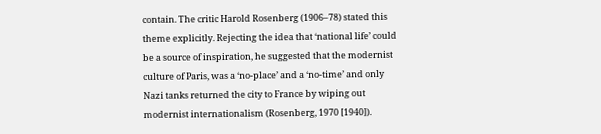contain. The critic Harold Rosenberg (1906–78) stated this theme explicitly. Rejecting the idea that ‘national life’ could be a source of inspiration, he suggested that the modernist culture of Paris, was a ‘no-place’ and a ‘no-time’ and only Nazi tanks returned the city to France by wiping out modernist internationalism (Rosenberg, 1970 [1940]).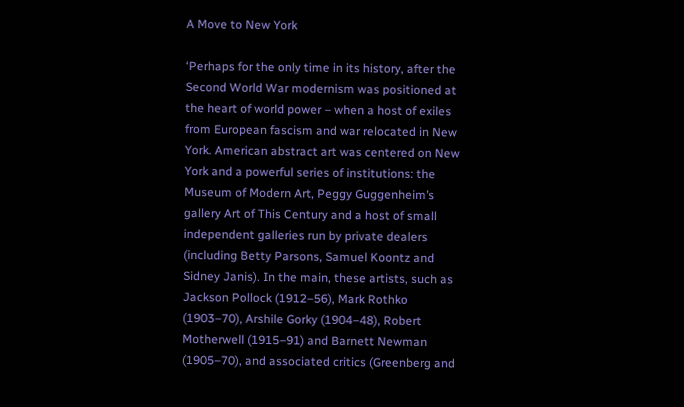A Move to New York

‘Perhaps for the only time in its history, after the Second World War modernism was positioned at the heart of world power – when a host of exiles from European fascism and war relocated in New York. American abstract art was centered on New York and a powerful series of institutions: the Museum of Modern Art, Peggy Guggenheim’s gallery Art of This Century and a host of small independent galleries run by private dealers (including Betty Parsons, Samuel Koontz and Sidney Janis). In the main, these artists, such as Jackson Pollock (1912–56), Mark Rothko (1903–70), Arshile Gorky (1904–48), Robert Motherwell (1915–91) and Barnett Newman (1905–70), and associated critics (Greenberg and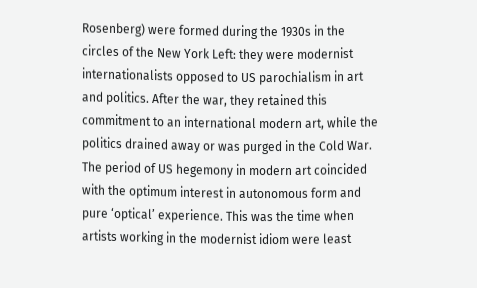Rosenberg) were formed during the 1930s in the circles of the New York Left: they were modernist internationalists opposed to US parochialism in art and politics. After the war, they retained this commitment to an international modern art, while the politics drained away or was purged in the Cold War. The period of US hegemony in modern art coincided with the optimum interest in autonomous form and pure ‘optical’ experience. This was the time when artists working in the modernist idiom were least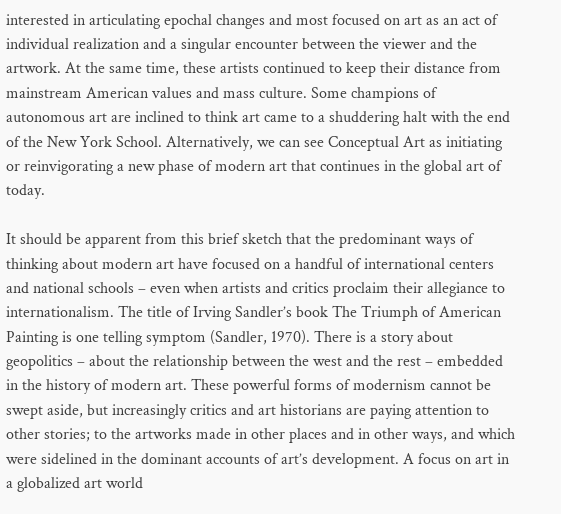interested in articulating epochal changes and most focused on art as an act of individual realization and a singular encounter between the viewer and the artwork. At the same time, these artists continued to keep their distance from mainstream American values and mass culture. Some champions of autonomous art are inclined to think art came to a shuddering halt with the end of the New York School. Alternatively, we can see Conceptual Art as initiating or reinvigorating a new phase of modern art that continues in the global art of today.

It should be apparent from this brief sketch that the predominant ways of thinking about modern art have focused on a handful of international centers and national schools – even when artists and critics proclaim their allegiance to internationalism. The title of Irving Sandler’s book The Triumph of American Painting is one telling symptom (Sandler, 1970). There is a story about geopolitics – about the relationship between the west and the rest – embedded in the history of modern art. These powerful forms of modernism cannot be swept aside, but increasingly critics and art historians are paying attention to other stories; to the artworks made in other places and in other ways, and which were sidelined in the dominant accounts of art’s development. A focus on art in a globalized art world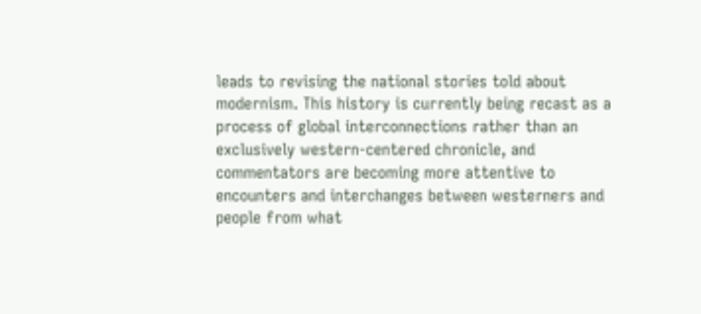leads to revising the national stories told about modernism. This history is currently being recast as a process of global interconnections rather than an exclusively western-centered chronicle, and commentators are becoming more attentive to encounters and interchanges between westerners and people from what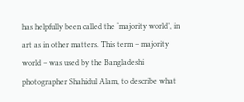has helpfully been called the ‘majority world’, in art as in other matters. This term – majority world – was used by the Bangladeshi photographer Shahidul Alam, to describe what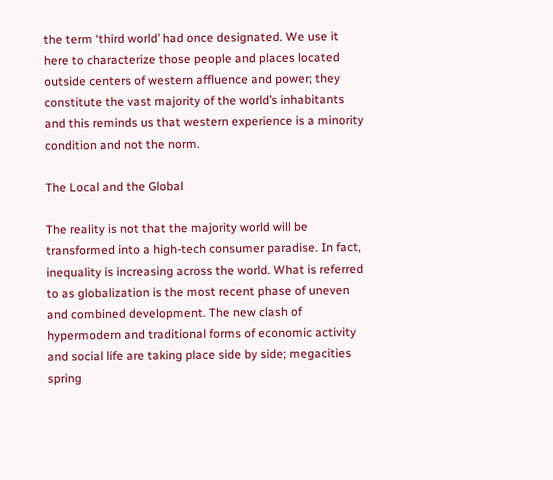the term ‘third world’ had once designated. We use it here to characterize those people and places located outside centers of western affluence and power; they constitute the vast majority of the world’s inhabitants and this reminds us that western experience is a minority condition and not the norm.

The Local and the Global

The reality is not that the majority world will be transformed into a high-tech consumer paradise. In fact, inequality is increasing across the world. What is referred to as globalization is the most recent phase of uneven and combined development. The new clash of hypermodern and traditional forms of economic activity and social life are taking place side by side; megacities spring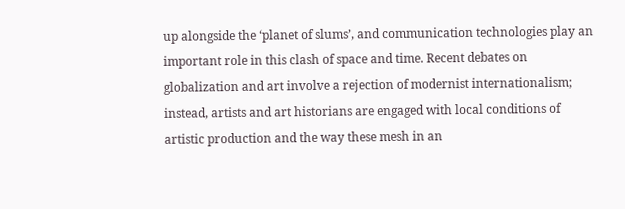up alongside the ‘planet of slums’, and communication technologies play an important role in this clash of space and time. Recent debates on globalization and art involve a rejection of modernist internationalism; instead, artists and art historians are engaged with local conditions of artistic production and the way these mesh in an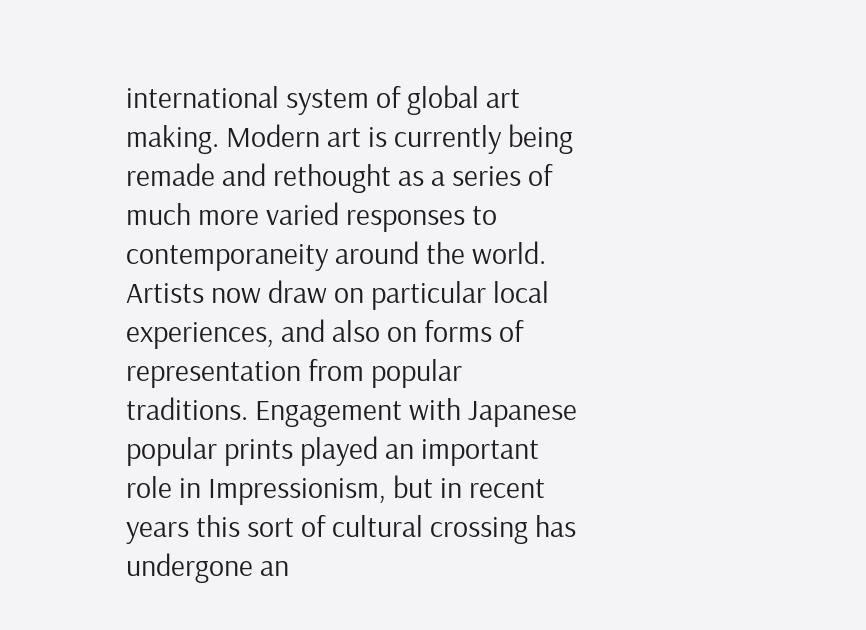international system of global art making. Modern art is currently being remade and rethought as a series of much more varied responses to contemporaneity around the world. Artists now draw on particular local experiences, and also on forms of representation from popular traditions. Engagement with Japanese popular prints played an important role in Impressionism, but in recent years this sort of cultural crossing has undergone an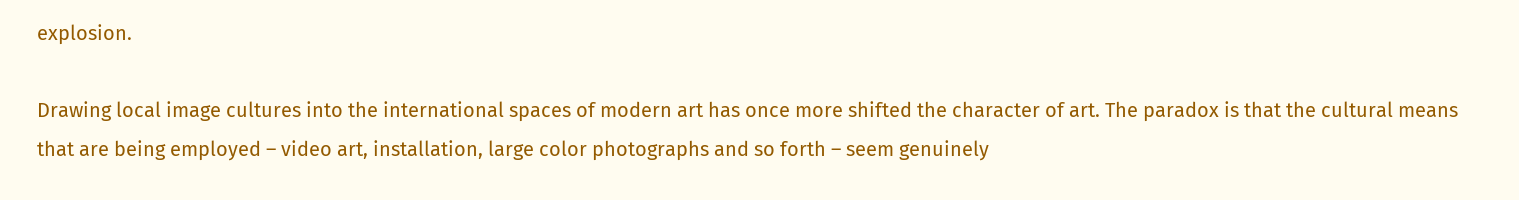explosion.

Drawing local image cultures into the international spaces of modern art has once more shifted the character of art. The paradox is that the cultural means that are being employed – video art, installation, large color photographs and so forth – seem genuinely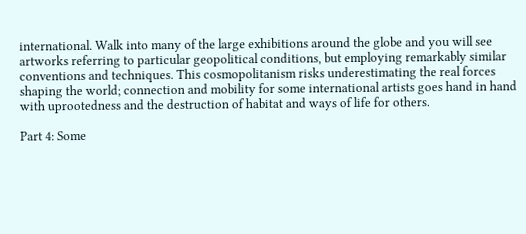international. Walk into many of the large exhibitions around the globe and you will see artworks referring to particular geopolitical conditions, but employing remarkably similar conventions and techniques. This cosmopolitanism risks underestimating the real forces shaping the world; connection and mobility for some international artists goes hand in hand with uprootedness and the destruction of habitat and ways of life for others.

Part 4: Some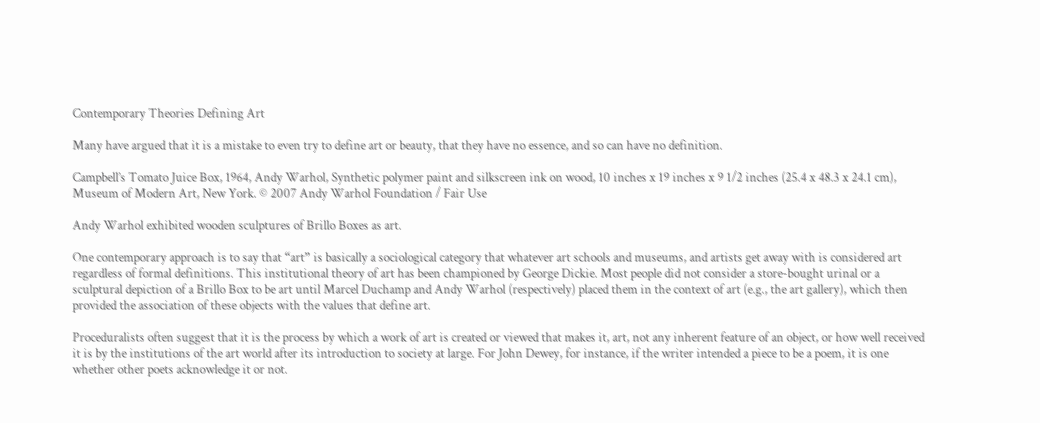Contemporary Theories Defining Art

Many have argued that it is a mistake to even try to define art or beauty, that they have no essence, and so can have no definition.

Campbell’s Tomato Juice Box, 1964, Andy Warhol, Synthetic polymer paint and silkscreen ink on wood, 10 inches x 19 inches x 9 1/2 inches (25.4 x 48.3 x 24.1 cm), Museum of Modern Art, New York. © 2007 Andy Warhol Foundation / Fair Use

Andy Warhol exhibited wooden sculptures of Brillo Boxes as art.

One contemporary approach is to say that “art” is basically a sociological category that whatever art schools and museums, and artists get away with is considered art regardless of formal definitions. This institutional theory of art has been championed by George Dickie. Most people did not consider a store-bought urinal or a sculptural depiction of a Brillo Box to be art until Marcel Duchamp and Andy Warhol (respectively) placed them in the context of art (e.g., the art gallery), which then provided the association of these objects with the values that define art.

Proceduralists often suggest that it is the process by which a work of art is created or viewed that makes it, art, not any inherent feature of an object, or how well received it is by the institutions of the art world after its introduction to society at large. For John Dewey, for instance, if the writer intended a piece to be a poem, it is one whether other poets acknowledge it or not.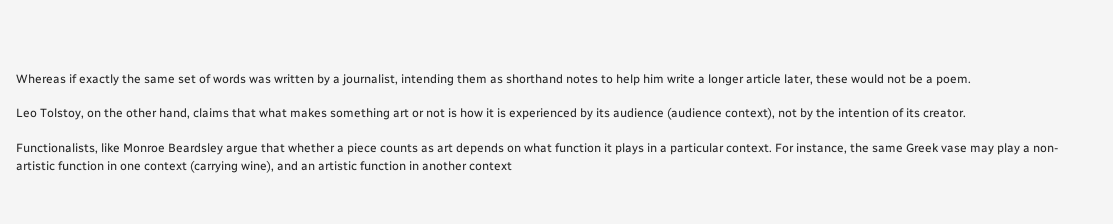Whereas if exactly the same set of words was written by a journalist, intending them as shorthand notes to help him write a longer article later, these would not be a poem.

Leo Tolstoy, on the other hand, claims that what makes something art or not is how it is experienced by its audience (audience context), not by the intention of its creator.

Functionalists, like Monroe Beardsley argue that whether a piece counts as art depends on what function it plays in a particular context. For instance, the same Greek vase may play a non-artistic function in one context (carrying wine), and an artistic function in another context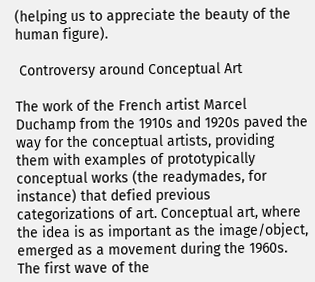(helping us to appreciate the beauty of the human figure).

 Controversy around Conceptual Art

The work of the French artist Marcel Duchamp from the 1910s and 1920s paved the way for the conceptual artists, providing them with examples of prototypically conceptual works (the readymades, for instance) that defied previous categorizations of art. Conceptual art, where the idea is as important as the image/object, emerged as a movement during the 1960s. The first wave of the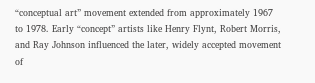“conceptual art” movement extended from approximately 1967 to 1978. Early “concept” artists like Henry Flynt, Robert Morris, and Ray Johnson influenced the later, widely accepted movement of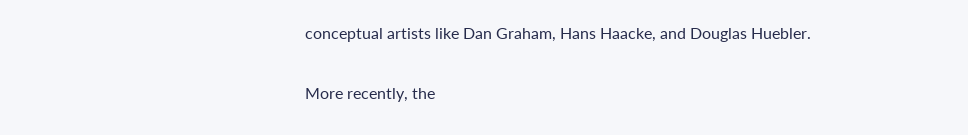conceptual artists like Dan Graham, Hans Haacke, and Douglas Huebler.

More recently, the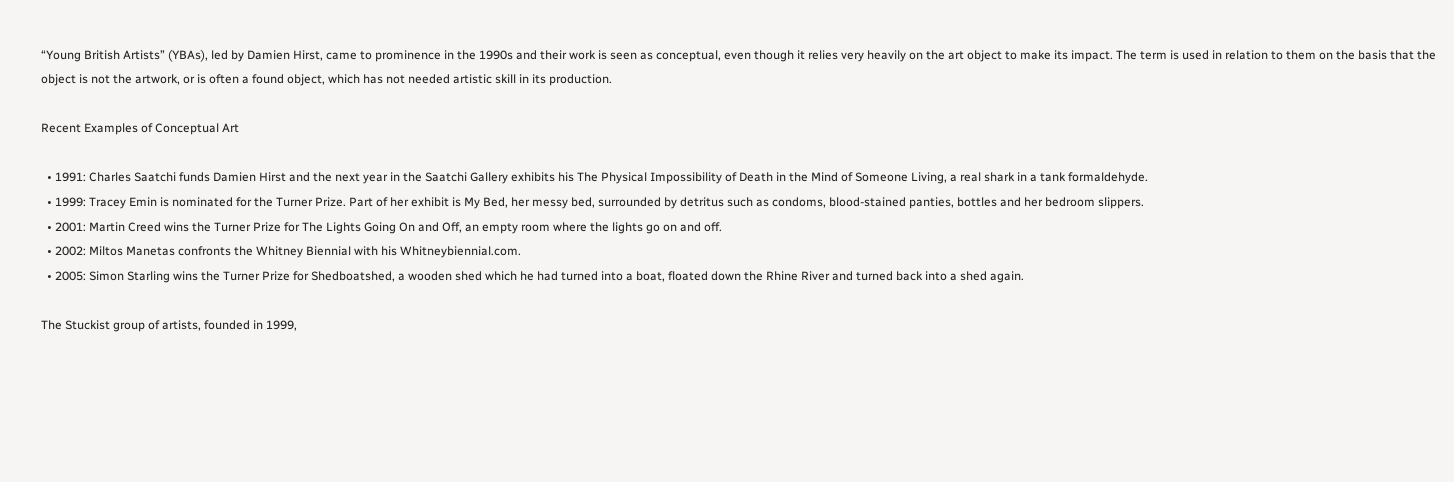“Young British Artists” (YBAs), led by Damien Hirst, came to prominence in the 1990s and their work is seen as conceptual, even though it relies very heavily on the art object to make its impact. The term is used in relation to them on the basis that the object is not the artwork, or is often a found object, which has not needed artistic skill in its production.

Recent Examples of Conceptual Art

  • 1991: Charles Saatchi funds Damien Hirst and the next year in the Saatchi Gallery exhibits his The Physical Impossibility of Death in the Mind of Someone Living, a real shark in a tank formaldehyde.
  • 1999: Tracey Emin is nominated for the Turner Prize. Part of her exhibit is My Bed, her messy bed, surrounded by detritus such as condoms, blood-stained panties, bottles and her bedroom slippers.
  • 2001: Martin Creed wins the Turner Prize for The Lights Going On and Off, an empty room where the lights go on and off.
  • 2002: Miltos Manetas confronts the Whitney Biennial with his Whitneybiennial.com.
  • 2005: Simon Starling wins the Turner Prize for Shedboatshed, a wooden shed which he had turned into a boat, floated down the Rhine River and turned back into a shed again.

The Stuckist group of artists, founded in 1999,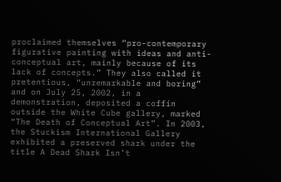proclaimed themselves “pro-contemporary figurative painting with ideas and anti-conceptual art, mainly because of its lack of concepts.” They also called it pretentious, “unremarkable and boring” and on July 25, 2002, in a demonstration, deposited a coffin outside the White Cube gallery, marked “The Death of Conceptual Art”. In 2003, the Stuckism International Gallery exhibited a preserved shark under the title A Dead Shark Isn’t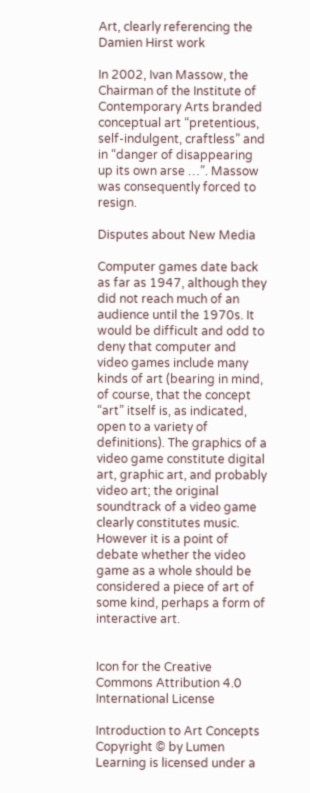Art, clearly referencing the Damien Hirst work

In 2002, Ivan Massow, the Chairman of the Institute of Contemporary Arts branded conceptual art “pretentious, self-indulgent, craftless” and in “danger of disappearing up its own arse …”. Massow was consequently forced to resign.

Disputes about New Media

Computer games date back as far as 1947, although they did not reach much of an audience until the 1970s. It would be difficult and odd to deny that computer and video games include many kinds of art (bearing in mind, of course, that the concept “art” itself is, as indicated, open to a variety of definitions). The graphics of a video game constitute digital art, graphic art, and probably video art; the original soundtrack of a video game clearly constitutes music. However it is a point of debate whether the video game as a whole should be considered a piece of art of some kind, perhaps a form of interactive art.


Icon for the Creative Commons Attribution 4.0 International License

Introduction to Art Concepts Copyright © by Lumen Learning is licensed under a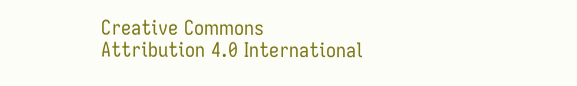Creative Commons Attribution 4.0 International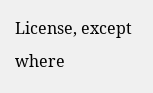License, except where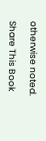otherwise noted.

Share This Book